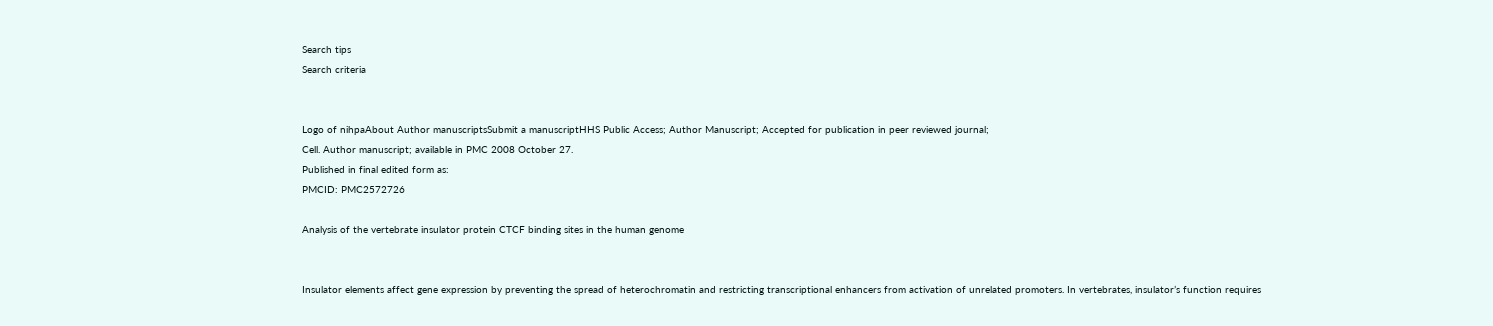Search tips
Search criteria


Logo of nihpaAbout Author manuscriptsSubmit a manuscriptHHS Public Access; Author Manuscript; Accepted for publication in peer reviewed journal;
Cell. Author manuscript; available in PMC 2008 October 27.
Published in final edited form as:
PMCID: PMC2572726

Analysis of the vertebrate insulator protein CTCF binding sites in the human genome


Insulator elements affect gene expression by preventing the spread of heterochromatin and restricting transcriptional enhancers from activation of unrelated promoters. In vertebrates, insulator’s function requires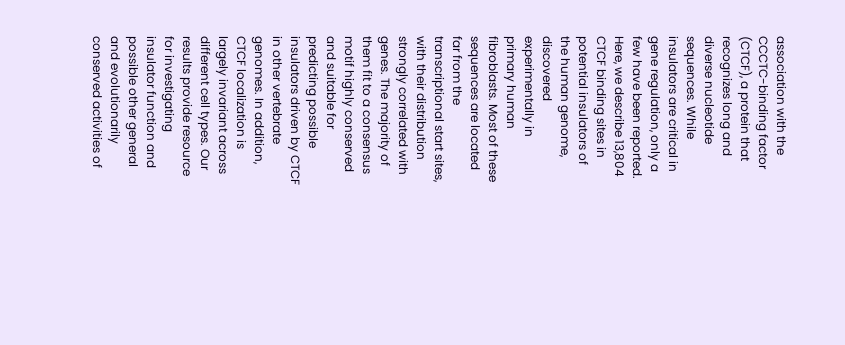association with the CCCTC-binding factor (CTCF), a protein that recognizes long and diverse nucleotide sequences. While insulators are critical in gene regulation, only a few have been reported. Here, we describe 13,804 CTCF binding sites in potential insulators of the human genome, discovered experimentally in primary human fibroblasts. Most of these sequences are located far from the transcriptional start sites, with their distribution strongly correlated with genes. The majority of them fit to a consensus motif highly conserved and suitable for predicting possible insulators driven by CTCF in other vertebrate genomes. In addition, CTCF localization is largely invariant across different cell types. Our results provide resource for investigating insulator function and possible other general and evolutionarily conserved activities of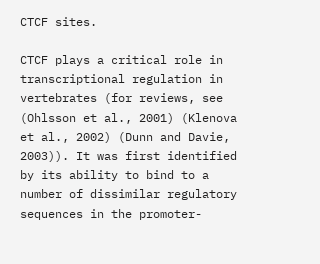CTCF sites.

CTCF plays a critical role in transcriptional regulation in vertebrates (for reviews, see (Ohlsson et al., 2001) (Klenova et al., 2002) (Dunn and Davie, 2003)). It was first identified by its ability to bind to a number of dissimilar regulatory sequences in the promoter-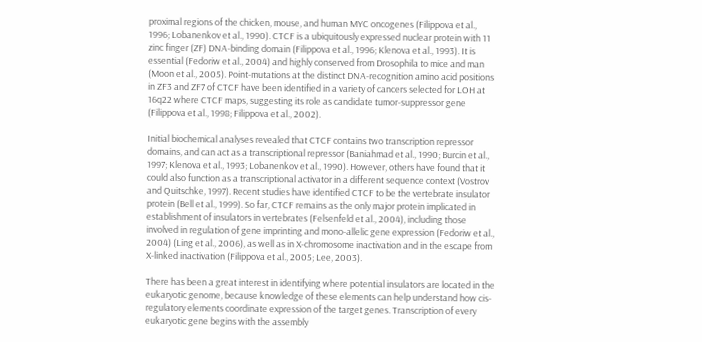proximal regions of the chicken, mouse, and human MYC oncogenes (Filippova et al., 1996; Lobanenkov et al., 1990). CTCF is a ubiquitously expressed nuclear protein with 11 zinc finger (ZF) DNA-binding domain (Filippova et al., 1996; Klenova et al., 1993). It is essential (Fedoriw et al., 2004) and highly conserved from Drosophila to mice and man (Moon et al., 2005). Point-mutations at the distinct DNA-recognition amino acid positions in ZF3 and ZF7 of CTCF have been identified in a variety of cancers selected for LOH at 16q22 where CTCF maps, suggesting its role as candidate tumor-suppressor gene (Filippova et al., 1998; Filippova et al., 2002).

Initial biochemical analyses revealed that CTCF contains two transcription repressor domains, and can act as a transcriptional repressor (Baniahmad et al., 1990; Burcin et al., 1997; Klenova et al., 1993; Lobanenkov et al., 1990). However, others have found that it could also function as a transcriptional activator in a different sequence context (Vostrov and Quitschke, 1997). Recent studies have identified CTCF to be the vertebrate insulator protein (Bell et al., 1999). So far, CTCF remains as the only major protein implicated in establishment of insulators in vertebrates (Felsenfeld et al., 2004), including those involved in regulation of gene imprinting and mono-allelic gene expression (Fedoriw et al., 2004) (Ling et al., 2006), as well as in X-chromosome inactivation and in the escape from X-linked inactivation (Filippova et al., 2005; Lee, 2003).

There has been a great interest in identifying where potential insulators are located in the eukaryotic genome, because knowledge of these elements can help understand how cis-regulatory elements coordinate expression of the target genes. Transcription of every eukaryotic gene begins with the assembly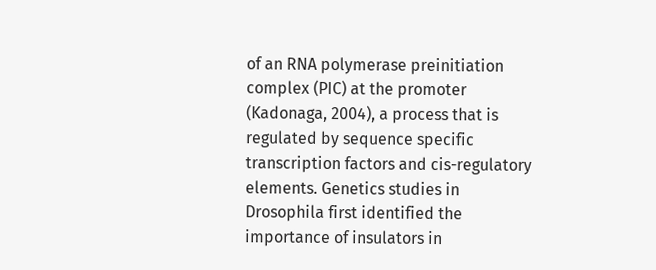of an RNA polymerase preinitiation complex (PIC) at the promoter (Kadonaga, 2004), a process that is regulated by sequence specific transcription factors and cis-regulatory elements. Genetics studies in Drosophila first identified the importance of insulators in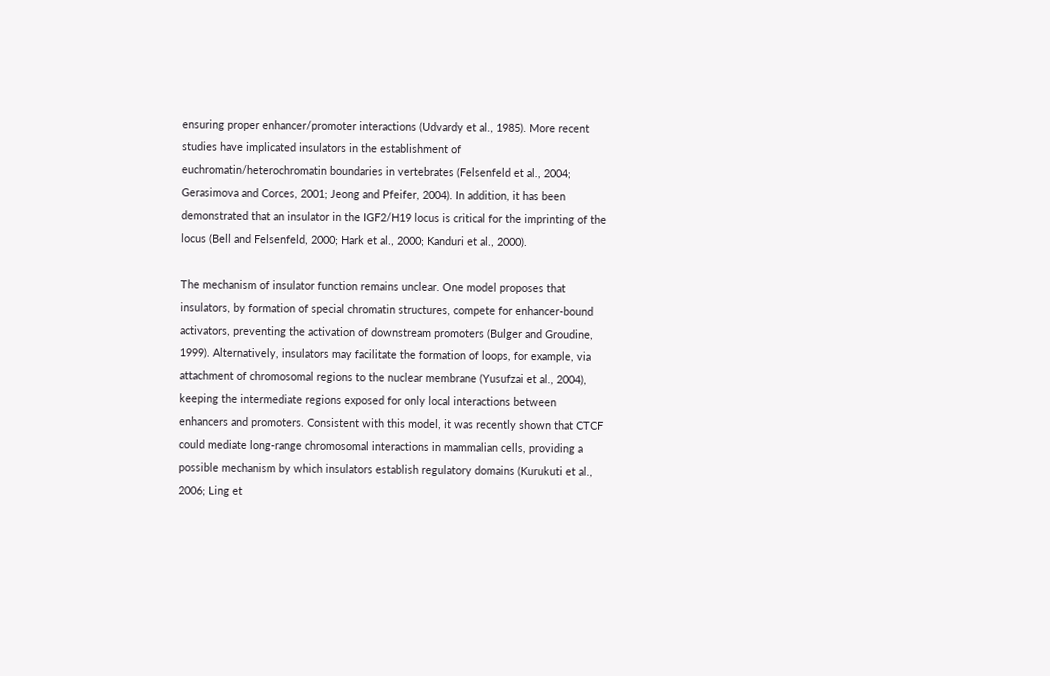ensuring proper enhancer/promoter interactions (Udvardy et al., 1985). More recent studies have implicated insulators in the establishment of euchromatin/heterochromatin boundaries in vertebrates (Felsenfeld et al., 2004; Gerasimova and Corces, 2001; Jeong and Pfeifer, 2004). In addition, it has been demonstrated that an insulator in the IGF2/H19 locus is critical for the imprinting of the locus (Bell and Felsenfeld, 2000; Hark et al., 2000; Kanduri et al., 2000).

The mechanism of insulator function remains unclear. One model proposes that insulators, by formation of special chromatin structures, compete for enhancer-bound activators, preventing the activation of downstream promoters (Bulger and Groudine, 1999). Alternatively, insulators may facilitate the formation of loops, for example, via attachment of chromosomal regions to the nuclear membrane (Yusufzai et al., 2004), keeping the intermediate regions exposed for only local interactions between enhancers and promoters. Consistent with this model, it was recently shown that CTCF could mediate long-range chromosomal interactions in mammalian cells, providing a possible mechanism by which insulators establish regulatory domains (Kurukuti et al., 2006; Ling et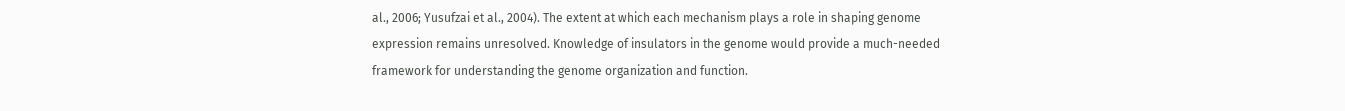al., 2006; Yusufzai et al., 2004). The extent at which each mechanism plays a role in shaping genome expression remains unresolved. Knowledge of insulators in the genome would provide a much-needed framework for understanding the genome organization and function.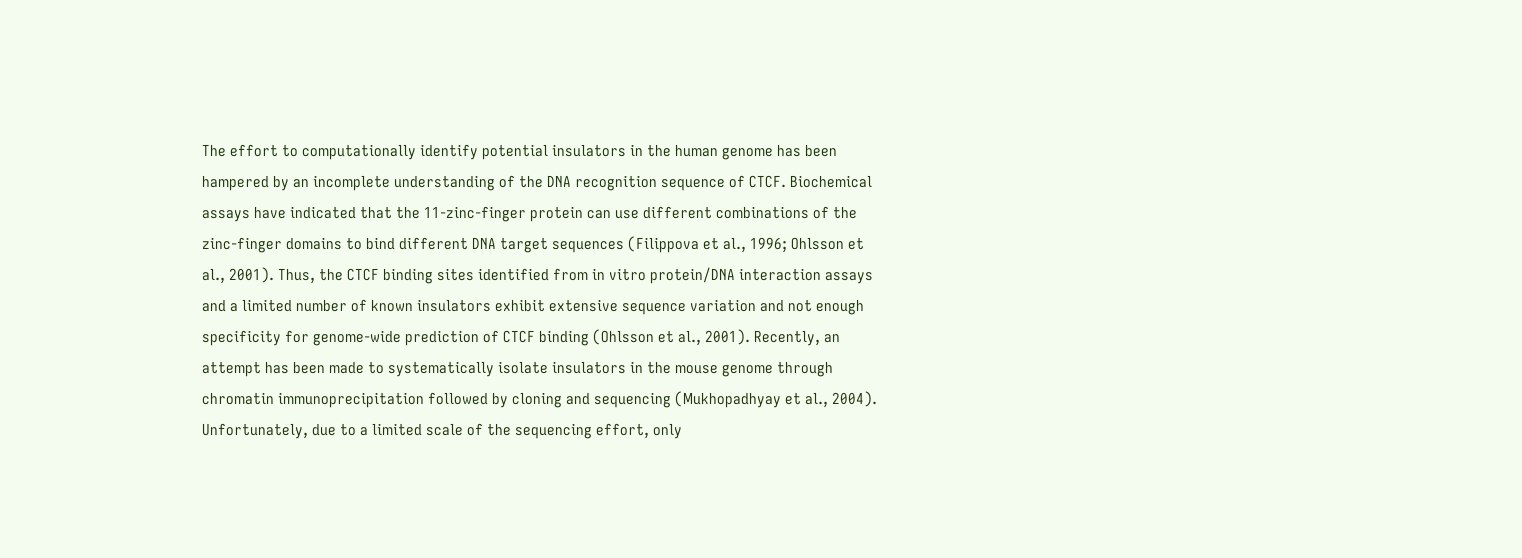The effort to computationally identify potential insulators in the human genome has been hampered by an incomplete understanding of the DNA recognition sequence of CTCF. Biochemical assays have indicated that the 11-zinc-finger protein can use different combinations of the zinc-finger domains to bind different DNA target sequences (Filippova et al., 1996; Ohlsson et al., 2001). Thus, the CTCF binding sites identified from in vitro protein/DNA interaction assays and a limited number of known insulators exhibit extensive sequence variation and not enough specificity for genome-wide prediction of CTCF binding (Ohlsson et al., 2001). Recently, an attempt has been made to systematically isolate insulators in the mouse genome through chromatin immunoprecipitation followed by cloning and sequencing (Mukhopadhyay et al., 2004). Unfortunately, due to a limited scale of the sequencing effort, only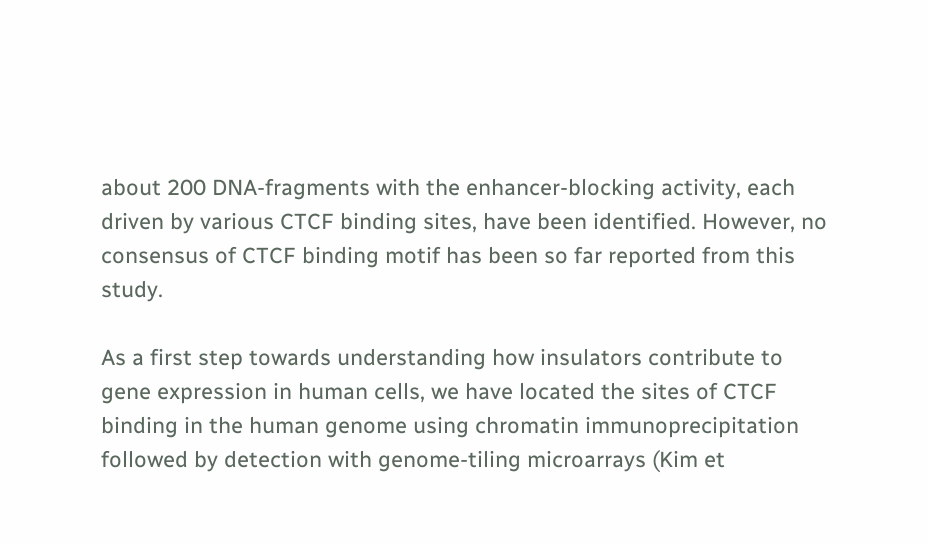about 200 DNA-fragments with the enhancer-blocking activity, each driven by various CTCF binding sites, have been identified. However, no consensus of CTCF binding motif has been so far reported from this study.

As a first step towards understanding how insulators contribute to gene expression in human cells, we have located the sites of CTCF binding in the human genome using chromatin immunoprecipitation followed by detection with genome-tiling microarrays (Kim et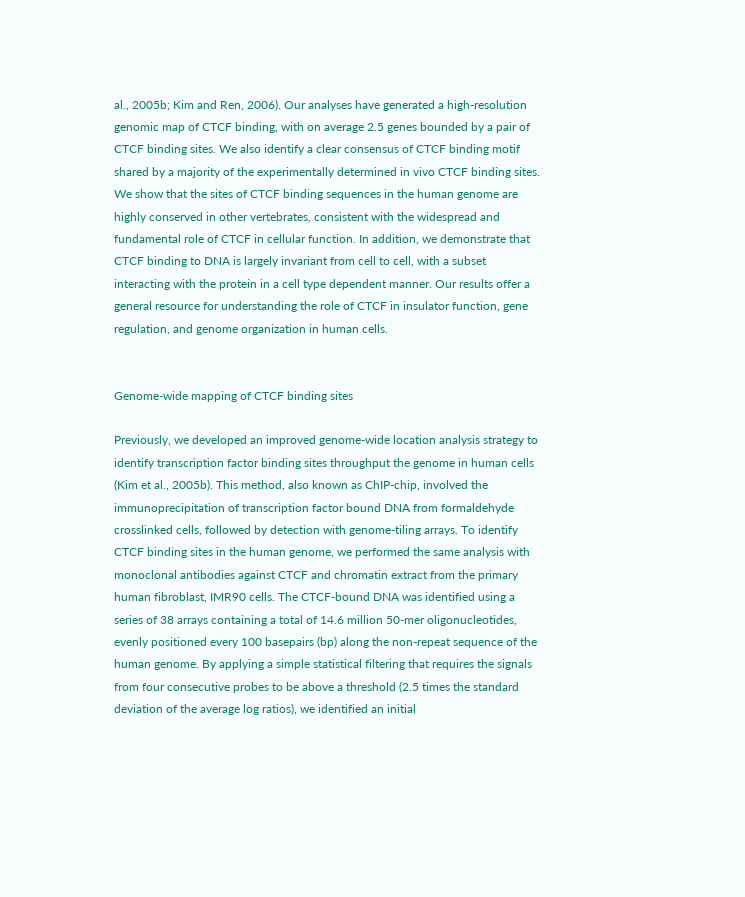al., 2005b; Kim and Ren, 2006). Our analyses have generated a high-resolution genomic map of CTCF binding, with on average 2.5 genes bounded by a pair of CTCF binding sites. We also identify a clear consensus of CTCF binding motif shared by a majority of the experimentally determined in vivo CTCF binding sites. We show that the sites of CTCF binding sequences in the human genome are highly conserved in other vertebrates, consistent with the widespread and fundamental role of CTCF in cellular function. In addition, we demonstrate that CTCF binding to DNA is largely invariant from cell to cell, with a subset interacting with the protein in a cell type dependent manner. Our results offer a general resource for understanding the role of CTCF in insulator function, gene regulation, and genome organization in human cells.


Genome-wide mapping of CTCF binding sites

Previously, we developed an improved genome-wide location analysis strategy to identify transcription factor binding sites throughput the genome in human cells (Kim et al., 2005b). This method, also known as ChIP-chip, involved the immunoprecipitation of transcription factor bound DNA from formaldehyde crosslinked cells, followed by detection with genome-tiling arrays. To identify CTCF binding sites in the human genome, we performed the same analysis with monoclonal antibodies against CTCF and chromatin extract from the primary human fibroblast, IMR90 cells. The CTCF-bound DNA was identified using a series of 38 arrays containing a total of 14.6 million 50-mer oligonucleotides, evenly positioned every 100 basepairs (bp) along the non-repeat sequence of the human genome. By applying a simple statistical filtering that requires the signals from four consecutive probes to be above a threshold (2.5 times the standard deviation of the average log ratios), we identified an initial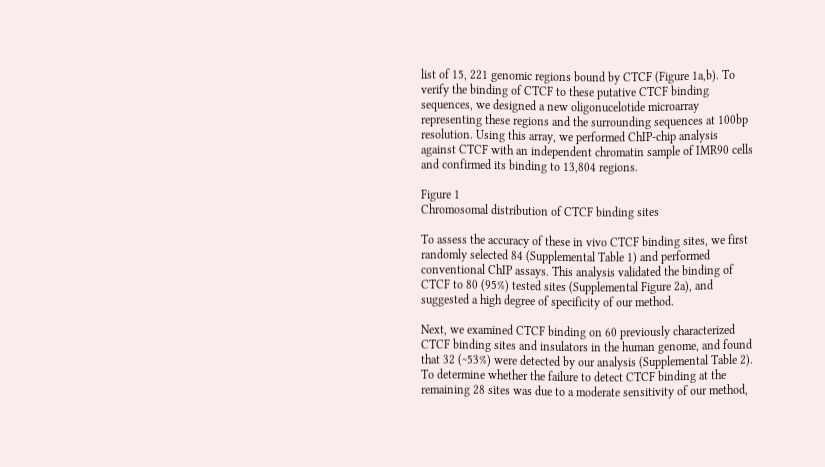list of 15, 221 genomic regions bound by CTCF (Figure 1a,b). To verify the binding of CTCF to these putative CTCF binding sequences, we designed a new oligonucelotide microarray representing these regions and the surrounding sequences at 100bp resolution. Using this array, we performed ChIP-chip analysis against CTCF with an independent chromatin sample of IMR90 cells and confirmed its binding to 13,804 regions.

Figure 1
Chromosomal distribution of CTCF binding sites

To assess the accuracy of these in vivo CTCF binding sites, we first randomly selected 84 (Supplemental Table 1) and performed conventional ChIP assays. This analysis validated the binding of CTCF to 80 (95%) tested sites (Supplemental Figure 2a), and suggested a high degree of specificity of our method.

Next, we examined CTCF binding on 60 previously characterized CTCF binding sites and insulators in the human genome, and found that 32 (~53%) were detected by our analysis (Supplemental Table 2). To determine whether the failure to detect CTCF binding at the remaining 28 sites was due to a moderate sensitivity of our method,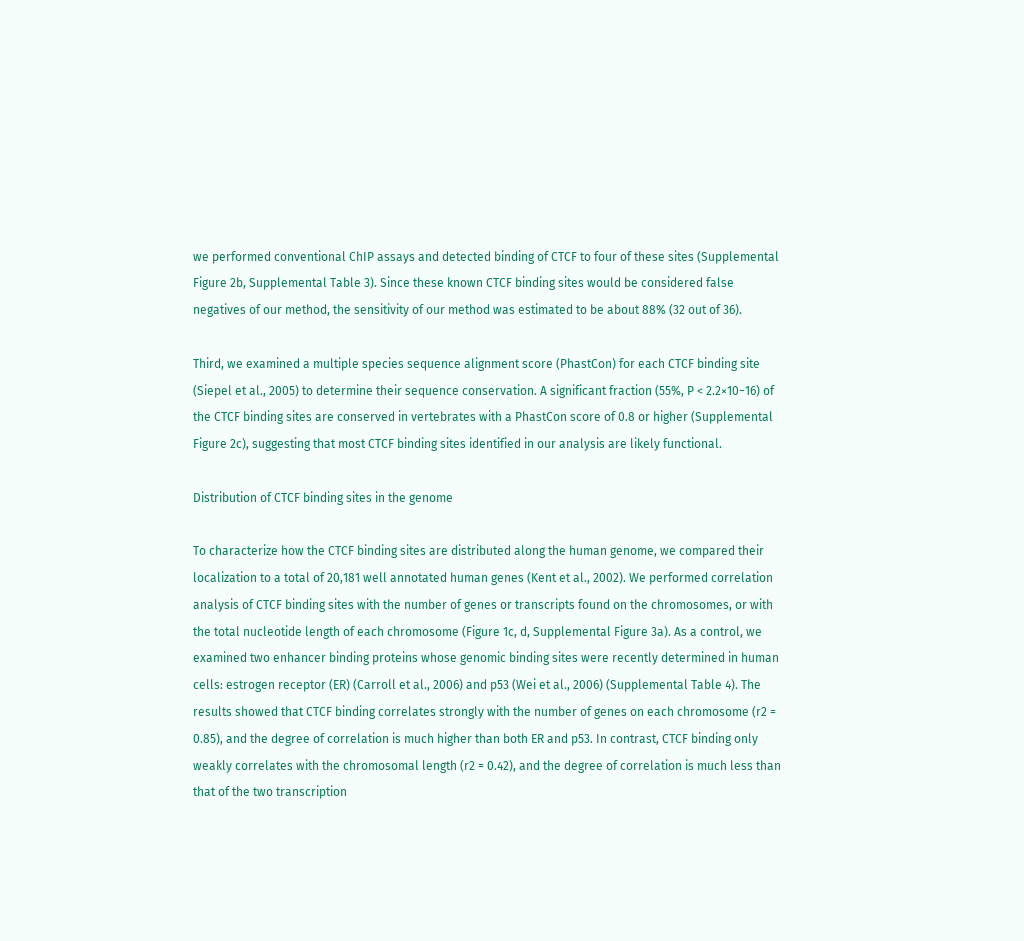we performed conventional ChIP assays and detected binding of CTCF to four of these sites (Supplemental Figure 2b, Supplemental Table 3). Since these known CTCF binding sites would be considered false negatives of our method, the sensitivity of our method was estimated to be about 88% (32 out of 36).

Third, we examined a multiple species sequence alignment score (PhastCon) for each CTCF binding site (Siepel et al., 2005) to determine their sequence conservation. A significant fraction (55%, P < 2.2×10−16) of the CTCF binding sites are conserved in vertebrates with a PhastCon score of 0.8 or higher (Supplemental Figure 2c), suggesting that most CTCF binding sites identified in our analysis are likely functional.

Distribution of CTCF binding sites in the genome

To characterize how the CTCF binding sites are distributed along the human genome, we compared their localization to a total of 20,181 well annotated human genes (Kent et al., 2002). We performed correlation analysis of CTCF binding sites with the number of genes or transcripts found on the chromosomes, or with the total nucleotide length of each chromosome (Figure 1c, d, Supplemental Figure 3a). As a control, we examined two enhancer binding proteins whose genomic binding sites were recently determined in human cells: estrogen receptor (ER) (Carroll et al., 2006) and p53 (Wei et al., 2006) (Supplemental Table 4). The results showed that CTCF binding correlates strongly with the number of genes on each chromosome (r2 = 0.85), and the degree of correlation is much higher than both ER and p53. In contrast, CTCF binding only weakly correlates with the chromosomal length (r2 = 0.42), and the degree of correlation is much less than that of the two transcription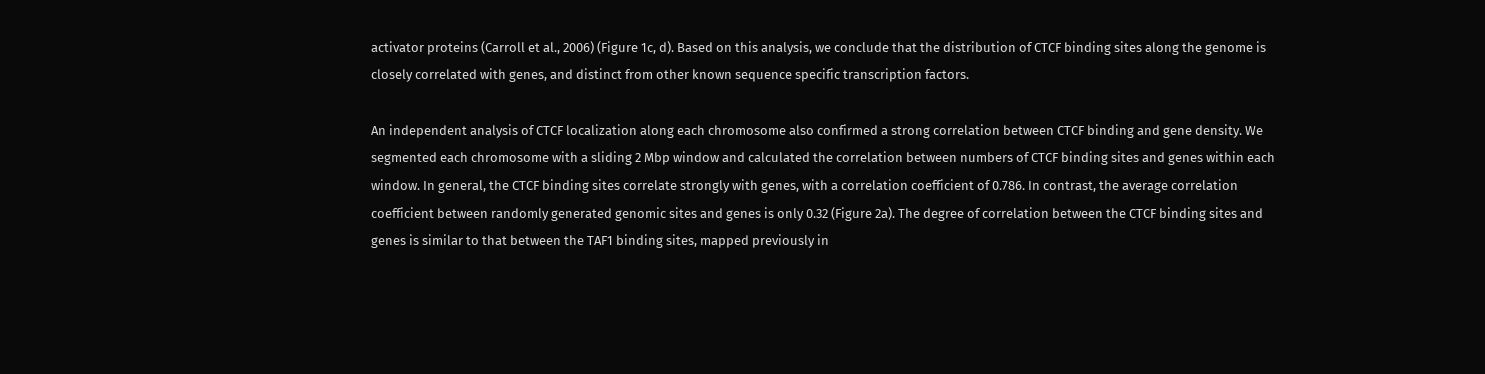activator proteins (Carroll et al., 2006) (Figure 1c, d). Based on this analysis, we conclude that the distribution of CTCF binding sites along the genome is closely correlated with genes, and distinct from other known sequence specific transcription factors.

An independent analysis of CTCF localization along each chromosome also confirmed a strong correlation between CTCF binding and gene density. We segmented each chromosome with a sliding 2 Mbp window and calculated the correlation between numbers of CTCF binding sites and genes within each window. In general, the CTCF binding sites correlate strongly with genes, with a correlation coefficient of 0.786. In contrast, the average correlation coefficient between randomly generated genomic sites and genes is only 0.32 (Figure 2a). The degree of correlation between the CTCF binding sites and genes is similar to that between the TAF1 binding sites, mapped previously in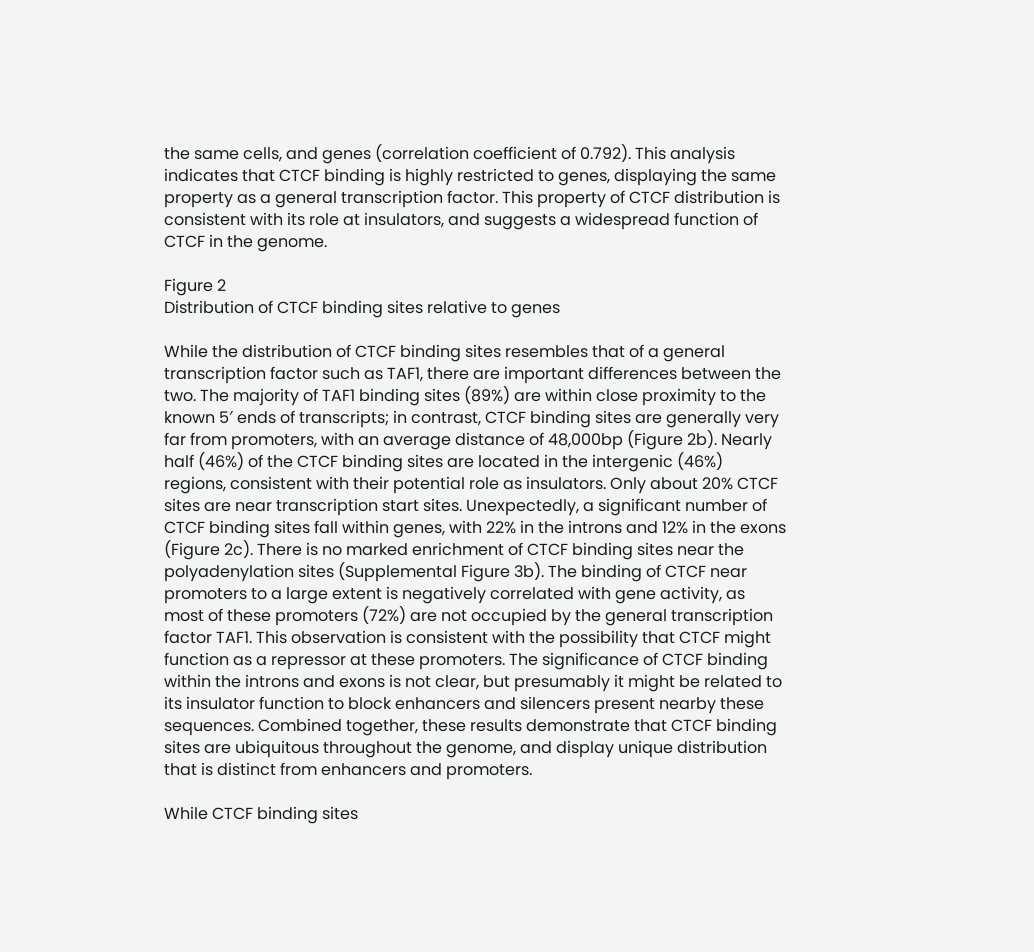the same cells, and genes (correlation coefficient of 0.792). This analysis indicates that CTCF binding is highly restricted to genes, displaying the same property as a general transcription factor. This property of CTCF distribution is consistent with its role at insulators, and suggests a widespread function of CTCF in the genome.

Figure 2
Distribution of CTCF binding sites relative to genes

While the distribution of CTCF binding sites resembles that of a general transcription factor such as TAF1, there are important differences between the two. The majority of TAF1 binding sites (89%) are within close proximity to the known 5′ ends of transcripts; in contrast, CTCF binding sites are generally very far from promoters, with an average distance of 48,000bp (Figure 2b). Nearly half (46%) of the CTCF binding sites are located in the intergenic (46%) regions, consistent with their potential role as insulators. Only about 20% CTCF sites are near transcription start sites. Unexpectedly, a significant number of CTCF binding sites fall within genes, with 22% in the introns and 12% in the exons (Figure 2c). There is no marked enrichment of CTCF binding sites near the polyadenylation sites (Supplemental Figure 3b). The binding of CTCF near promoters to a large extent is negatively correlated with gene activity, as most of these promoters (72%) are not occupied by the general transcription factor TAF1. This observation is consistent with the possibility that CTCF might function as a repressor at these promoters. The significance of CTCF binding within the introns and exons is not clear, but presumably it might be related to its insulator function to block enhancers and silencers present nearby these sequences. Combined together, these results demonstrate that CTCF binding sites are ubiquitous throughout the genome, and display unique distribution that is distinct from enhancers and promoters.

While CTCF binding sites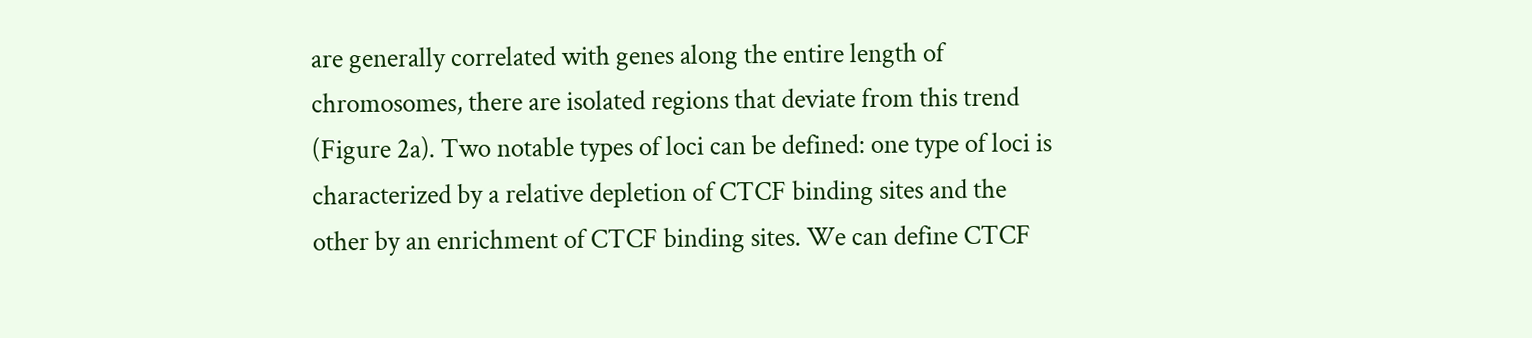are generally correlated with genes along the entire length of chromosomes, there are isolated regions that deviate from this trend (Figure 2a). Two notable types of loci can be defined: one type of loci is characterized by a relative depletion of CTCF binding sites and the other by an enrichment of CTCF binding sites. We can define CTCF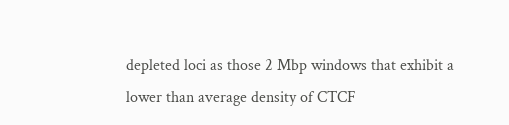depleted loci as those 2 Mbp windows that exhibit a lower than average density of CTCF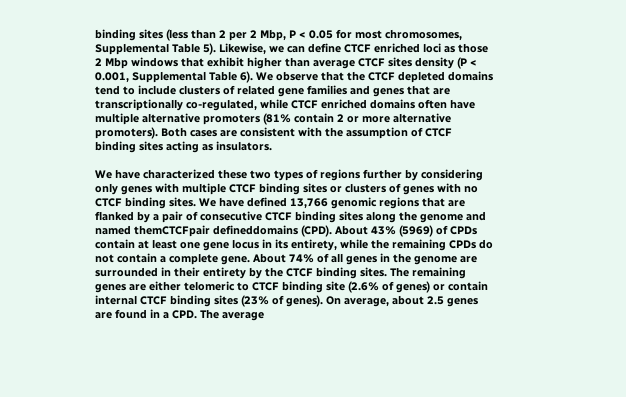binding sites (less than 2 per 2 Mbp, P < 0.05 for most chromosomes, Supplemental Table 5). Likewise, we can define CTCF enriched loci as those 2 Mbp windows that exhibit higher than average CTCF sites density (P < 0.001, Supplemental Table 6). We observe that the CTCF depleted domains tend to include clusters of related gene families and genes that are transcriptionally co-regulated, while CTCF enriched domains often have multiple alternative promoters (81% contain 2 or more alternative promoters). Both cases are consistent with the assumption of CTCF binding sites acting as insulators.

We have characterized these two types of regions further by considering only genes with multiple CTCF binding sites or clusters of genes with no CTCF binding sites. We have defined 13,766 genomic regions that are flanked by a pair of consecutive CTCF binding sites along the genome and named themCTCFpair defineddomains (CPD). About 43% (5969) of CPDs contain at least one gene locus in its entirety, while the remaining CPDs do not contain a complete gene. About 74% of all genes in the genome are surrounded in their entirety by the CTCF binding sites. The remaining genes are either telomeric to CTCF binding site (2.6% of genes) or contain internal CTCF binding sites (23% of genes). On average, about 2.5 genes are found in a CPD. The average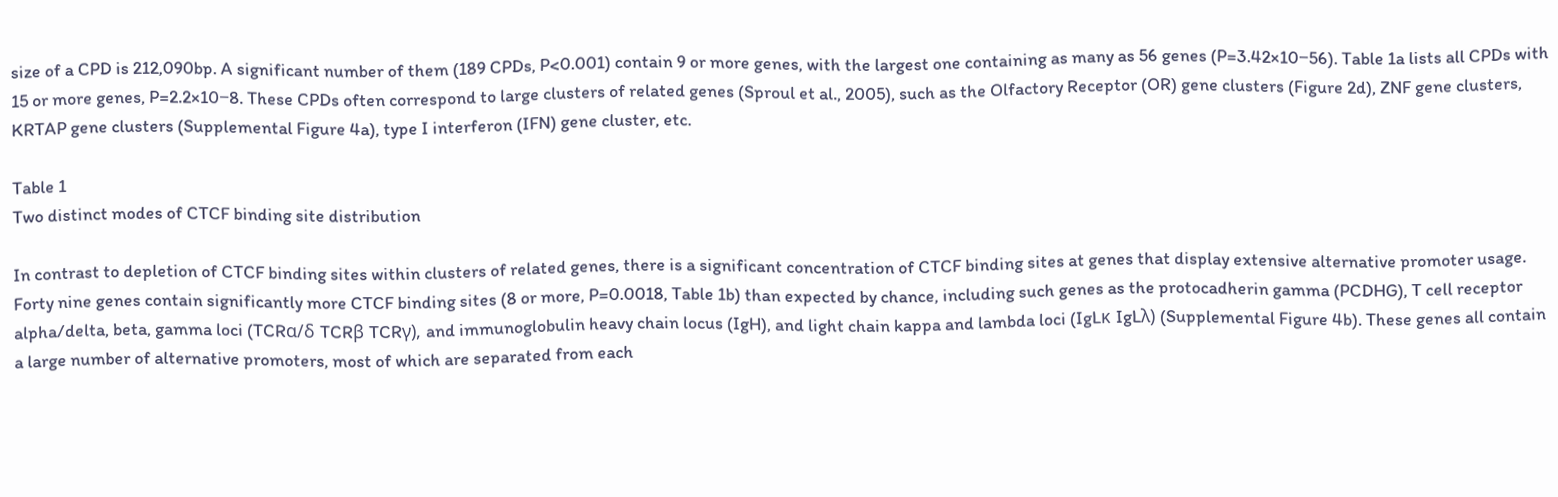size of a CPD is 212,090bp. A significant number of them (189 CPDs, P<0.001) contain 9 or more genes, with the largest one containing as many as 56 genes (P=3.42×10−56). Table 1a lists all CPDs with 15 or more genes, P=2.2×10−8. These CPDs often correspond to large clusters of related genes (Sproul et al., 2005), such as the Olfactory Receptor (OR) gene clusters (Figure 2d), ZNF gene clusters, KRTAP gene clusters (Supplemental Figure 4a), type I interferon (IFN) gene cluster, etc.

Table 1
Two distinct modes of CTCF binding site distribution

In contrast to depletion of CTCF binding sites within clusters of related genes, there is a significant concentration of CTCF binding sites at genes that display extensive alternative promoter usage. Forty nine genes contain significantly more CTCF binding sites (8 or more, P=0.0018, Table 1b) than expected by chance, including such genes as the protocadherin gamma (PCDHG), T cell receptor alpha/delta, beta, gamma loci (TCRα/δ TCRβ TCRγ), and immunoglobulin heavy chain locus (IgH), and light chain kappa and lambda loci (IgLκ IgLλ) (Supplemental Figure 4b). These genes all contain a large number of alternative promoters, most of which are separated from each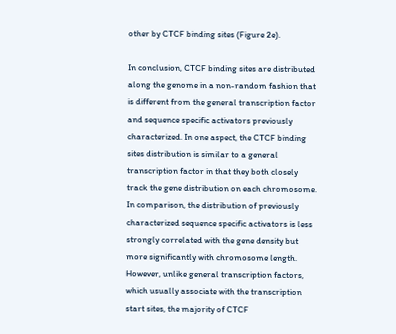other by CTCF binding sites (Figure 2e).

In conclusion, CTCF binding sites are distributed along the genome in a non-random fashion that is different from the general transcription factor and sequence specific activators previously characterized. In one aspect, the CTCF binding sites distribution is similar to a general transcription factor in that they both closely track the gene distribution on each chromosome. In comparison, the distribution of previously characterized sequence specific activators is less strongly correlated with the gene density but more significantly with chromosome length. However, unlike general transcription factors, which usually associate with the transcription start sites, the majority of CTCF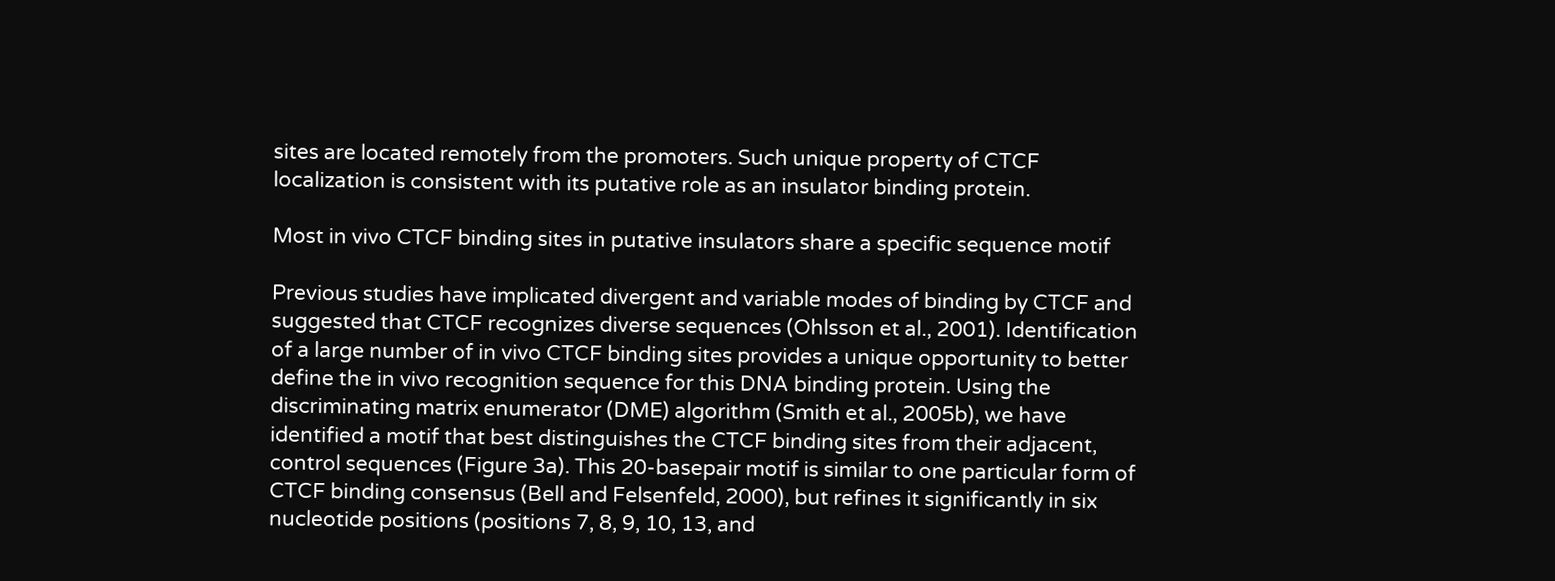sites are located remotely from the promoters. Such unique property of CTCF localization is consistent with its putative role as an insulator binding protein.

Most in vivo CTCF binding sites in putative insulators share a specific sequence motif

Previous studies have implicated divergent and variable modes of binding by CTCF and suggested that CTCF recognizes diverse sequences (Ohlsson et al., 2001). Identification of a large number of in vivo CTCF binding sites provides a unique opportunity to better define the in vivo recognition sequence for this DNA binding protein. Using the discriminating matrix enumerator (DME) algorithm (Smith et al., 2005b), we have identified a motif that best distinguishes the CTCF binding sites from their adjacent, control sequences (Figure 3a). This 20-basepair motif is similar to one particular form of CTCF binding consensus (Bell and Felsenfeld, 2000), but refines it significantly in six nucleotide positions (positions 7, 8, 9, 10, 13, and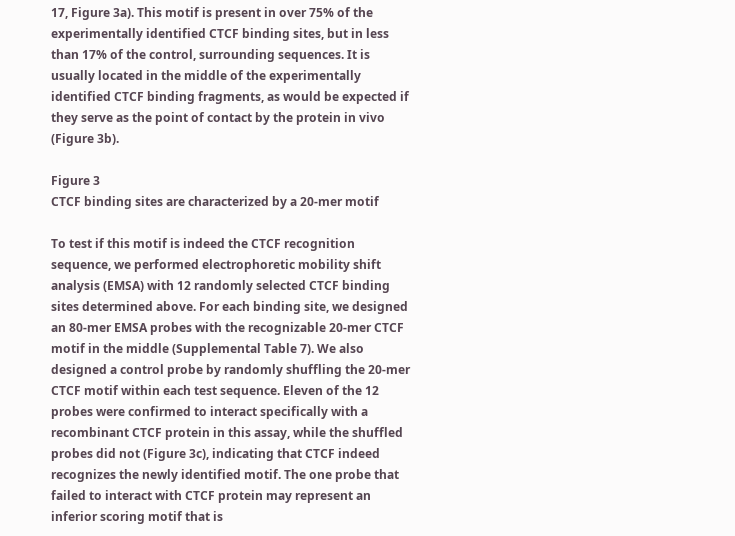17, Figure 3a). This motif is present in over 75% of the experimentally identified CTCF binding sites, but in less than 17% of the control, surrounding sequences. It is usually located in the middle of the experimentally identified CTCF binding fragments, as would be expected if they serve as the point of contact by the protein in vivo (Figure 3b).

Figure 3
CTCF binding sites are characterized by a 20-mer motif

To test if this motif is indeed the CTCF recognition sequence, we performed electrophoretic mobility shift analysis (EMSA) with 12 randomly selected CTCF binding sites determined above. For each binding site, we designed an 80-mer EMSA probes with the recognizable 20-mer CTCF motif in the middle (Supplemental Table 7). We also designed a control probe by randomly shuffling the 20-mer CTCF motif within each test sequence. Eleven of the 12 probes were confirmed to interact specifically with a recombinant CTCF protein in this assay, while the shuffled probes did not (Figure 3c), indicating that CTCF indeed recognizes the newly identified motif. The one probe that failed to interact with CTCF protein may represent an inferior scoring motif that is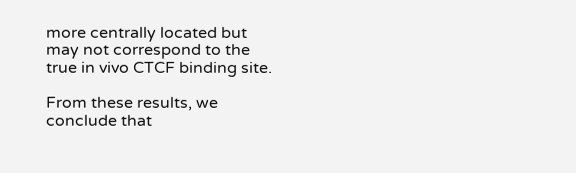more centrally located but may not correspond to the true in vivo CTCF binding site.

From these results, we conclude that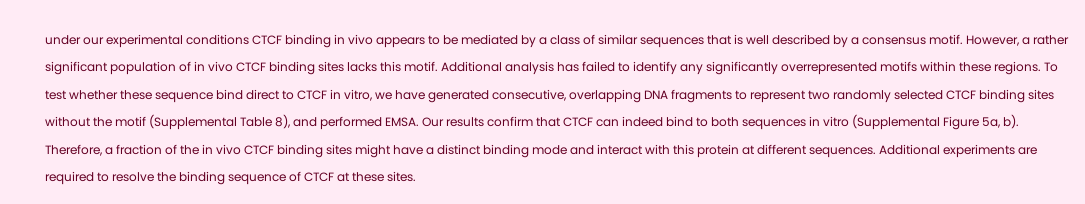under our experimental conditions CTCF binding in vivo appears to be mediated by a class of similar sequences that is well described by a consensus motif. However, a rather significant population of in vivo CTCF binding sites lacks this motif. Additional analysis has failed to identify any significantly overrepresented motifs within these regions. To test whether these sequence bind direct to CTCF in vitro, we have generated consecutive, overlapping DNA fragments to represent two randomly selected CTCF binding sites without the motif (Supplemental Table 8), and performed EMSA. Our results confirm that CTCF can indeed bind to both sequences in vitro (Supplemental Figure 5a, b). Therefore, a fraction of the in vivo CTCF binding sites might have a distinct binding mode and interact with this protein at different sequences. Additional experiments are required to resolve the binding sequence of CTCF at these sites.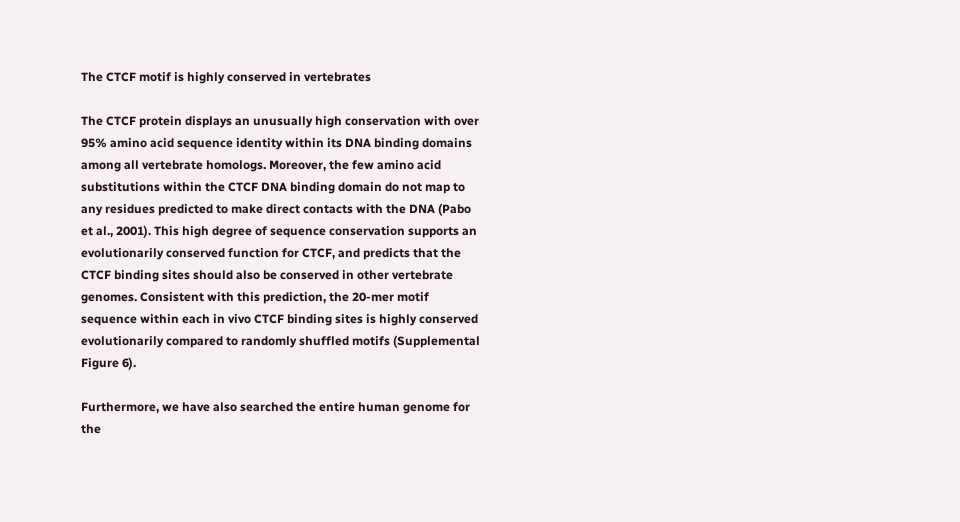The CTCF motif is highly conserved in vertebrates

The CTCF protein displays an unusually high conservation with over 95% amino acid sequence identity within its DNA binding domains among all vertebrate homologs. Moreover, the few amino acid substitutions within the CTCF DNA binding domain do not map to any residues predicted to make direct contacts with the DNA (Pabo et al., 2001). This high degree of sequence conservation supports an evolutionarily conserved function for CTCF, and predicts that the CTCF binding sites should also be conserved in other vertebrate genomes. Consistent with this prediction, the 20-mer motif sequence within each in vivo CTCF binding sites is highly conserved evolutionarily compared to randomly shuffled motifs (Supplemental Figure 6).

Furthermore, we have also searched the entire human genome for the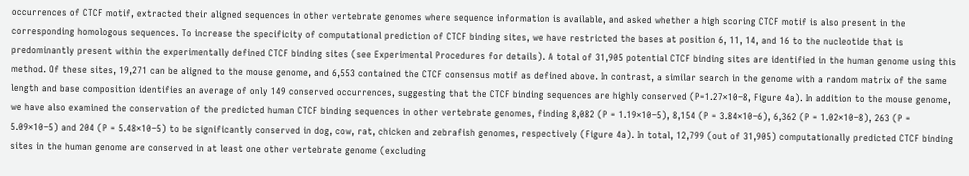occurrences of CTCF motif, extracted their aligned sequences in other vertebrate genomes where sequence information is available, and asked whether a high scoring CTCF motif is also present in the corresponding homologous sequences. To increase the specificity of computational prediction of CTCF binding sites, we have restricted the bases at position 6, 11, 14, and 16 to the nucleotide that is predominantly present within the experimentally defined CTCF binding sites (see Experimental Procedures for details). A total of 31,905 potential CTCF binding sites are identified in the human genome using this method. Of these sites, 19,271 can be aligned to the mouse genome, and 6,553 contained the CTCF consensus motif as defined above. In contrast, a similar search in the genome with a random matrix of the same length and base composition identifies an average of only 149 conserved occurrences, suggesting that the CTCF binding sequences are highly conserved (P=1.27×10−8, Figure 4a). In addition to the mouse genome, we have also examined the conservation of the predicted human CTCF binding sequences in other vertebrate genomes, finding 8,082 (P = 1.19×10−5), 8,154 (P = 3.84×10−6), 6,362 (P = 1.02×10−8), 263 (P = 5.09×10−5) and 204 (P = 5.48×10−5) to be significantly conserved in dog, cow, rat, chicken and zebrafish genomes, respectively (Figure 4a). In total, 12,799 (out of 31,905) computationally predicted CTCF binding sites in the human genome are conserved in at least one other vertebrate genome (excluding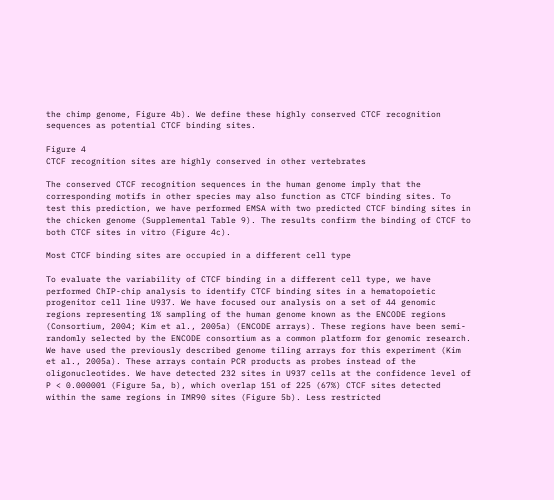the chimp genome, Figure 4b). We define these highly conserved CTCF recognition sequences as potential CTCF binding sites.

Figure 4
CTCF recognition sites are highly conserved in other vertebrates

The conserved CTCF recognition sequences in the human genome imply that the corresponding motifs in other species may also function as CTCF binding sites. To test this prediction, we have performed EMSA with two predicted CTCF binding sites in the chicken genome (Supplemental Table 9). The results confirm the binding of CTCF to both CTCF sites in vitro (Figure 4c).

Most CTCF binding sites are occupied in a different cell type

To evaluate the variability of CTCF binding in a different cell type, we have performed ChIP-chip analysis to identify CTCF binding sites in a hematopoietic progenitor cell line U937. We have focused our analysis on a set of 44 genomic regions representing 1% sampling of the human genome known as the ENCODE regions (Consortium, 2004; Kim et al., 2005a) (ENCODE arrays). These regions have been semi-randomly selected by the ENCODE consortium as a common platform for genomic research. We have used the previously described genome tiling arrays for this experiment (Kim et al., 2005a). These arrays contain PCR products as probes instead of the oligonucleotides. We have detected 232 sites in U937 cells at the confidence level of P < 0.000001 (Figure 5a, b), which overlap 151 of 225 (67%) CTCF sites detected within the same regions in IMR90 sites (Figure 5b). Less restricted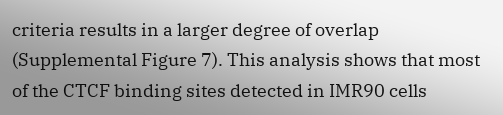criteria results in a larger degree of overlap (Supplemental Figure 7). This analysis shows that most of the CTCF binding sites detected in IMR90 cells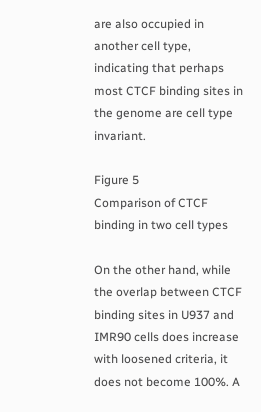are also occupied in another cell type, indicating that perhaps most CTCF binding sites in the genome are cell type invariant.

Figure 5
Comparison of CTCF binding in two cell types

On the other hand, while the overlap between CTCF binding sites in U937 and IMR90 cells does increase with loosened criteria, it does not become 100%. A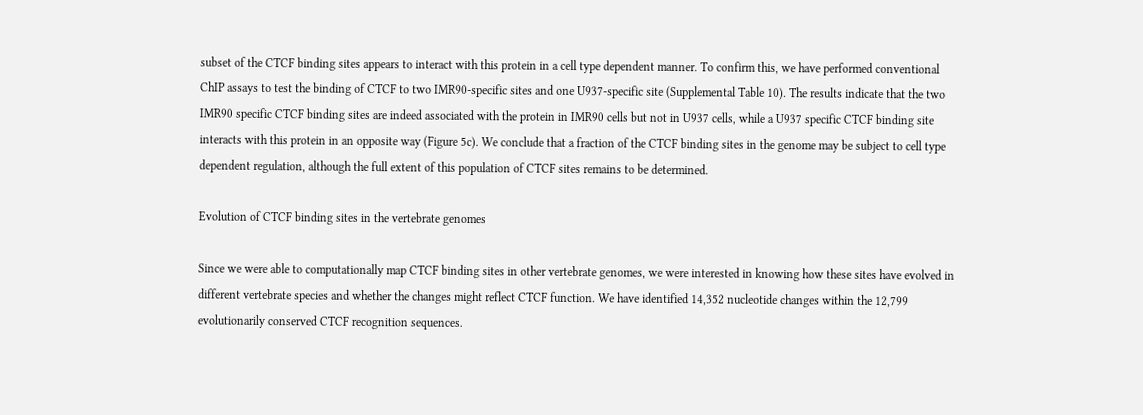subset of the CTCF binding sites appears to interact with this protein in a cell type dependent manner. To confirm this, we have performed conventional ChIP assays to test the binding of CTCF to two IMR90-specific sites and one U937-specific site (Supplemental Table 10). The results indicate that the two IMR90 specific CTCF binding sites are indeed associated with the protein in IMR90 cells but not in U937 cells, while a U937 specific CTCF binding site interacts with this protein in an opposite way (Figure 5c). We conclude that a fraction of the CTCF binding sites in the genome may be subject to cell type dependent regulation, although the full extent of this population of CTCF sites remains to be determined.

Evolution of CTCF binding sites in the vertebrate genomes

Since we were able to computationally map CTCF binding sites in other vertebrate genomes, we were interested in knowing how these sites have evolved in different vertebrate species and whether the changes might reflect CTCF function. We have identified 14,352 nucleotide changes within the 12,799 evolutionarily conserved CTCF recognition sequences.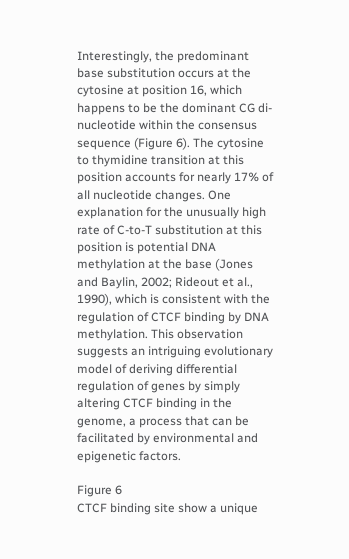Interestingly, the predominant base substitution occurs at the cytosine at position 16, which happens to be the dominant CG di-nucleotide within the consensus sequence (Figure 6). The cytosine to thymidine transition at this position accounts for nearly 17% of all nucleotide changes. One explanation for the unusually high rate of C-to-T substitution at this position is potential DNA methylation at the base (Jones and Baylin, 2002; Rideout et al., 1990), which is consistent with the regulation of CTCF binding by DNA methylation. This observation suggests an intriguing evolutionary model of deriving differential regulation of genes by simply altering CTCF binding in the genome, a process that can be facilitated by environmental and epigenetic factors.

Figure 6
CTCF binding site show a unique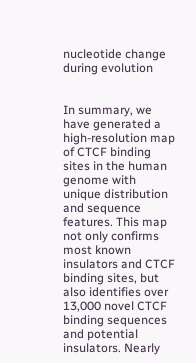nucleotide change during evolution


In summary, we have generated a high-resolution map of CTCF binding sites in the human genome with unique distribution and sequence features. This map not only confirms most known insulators and CTCF binding sites, but also identifies over 13,000 novel CTCF binding sequences and potential insulators. Nearly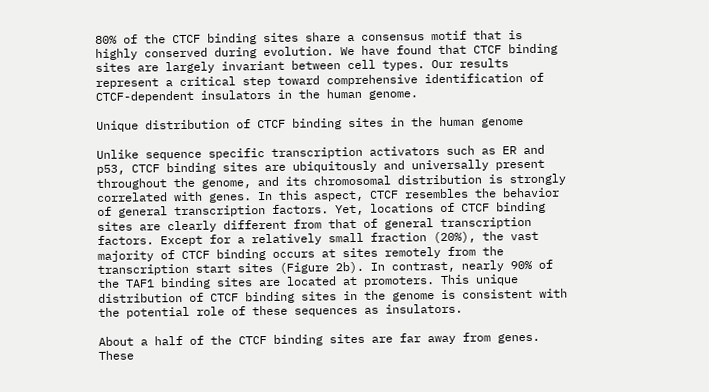80% of the CTCF binding sites share a consensus motif that is highly conserved during evolution. We have found that CTCF binding sites are largely invariant between cell types. Our results represent a critical step toward comprehensive identification of CTCF-dependent insulators in the human genome.

Unique distribution of CTCF binding sites in the human genome

Unlike sequence specific transcription activators such as ER and p53, CTCF binding sites are ubiquitously and universally present throughout the genome, and its chromosomal distribution is strongly correlated with genes. In this aspect, CTCF resembles the behavior of general transcription factors. Yet, locations of CTCF binding sites are clearly different from that of general transcription factors. Except for a relatively small fraction (20%), the vast majority of CTCF binding occurs at sites remotely from the transcription start sites (Figure 2b). In contrast, nearly 90% of the TAF1 binding sites are located at promoters. This unique distribution of CTCF binding sites in the genome is consistent with the potential role of these sequences as insulators.

About a half of the CTCF binding sites are far away from genes. These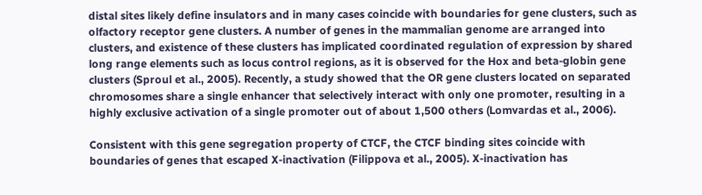distal sites likely define insulators and in many cases coincide with boundaries for gene clusters, such as olfactory receptor gene clusters. A number of genes in the mammalian genome are arranged into clusters, and existence of these clusters has implicated coordinated regulation of expression by shared long range elements such as locus control regions, as it is observed for the Hox and beta-globin gene clusters (Sproul et al., 2005). Recently, a study showed that the OR gene clusters located on separated chromosomes share a single enhancer that selectively interact with only one promoter, resulting in a highly exclusive activation of a single promoter out of about 1,500 others (Lomvardas et al., 2006).

Consistent with this gene segregation property of CTCF, the CTCF binding sites coincide with boundaries of genes that escaped X-inactivation (Filippova et al., 2005). X-inactivation has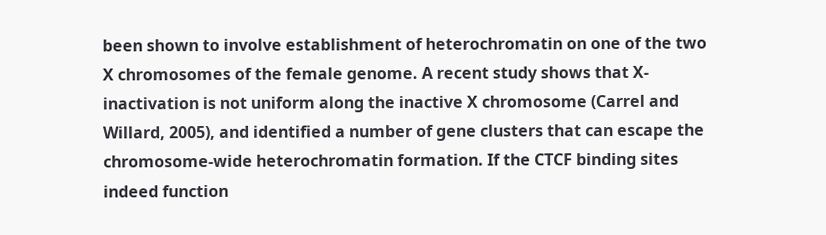been shown to involve establishment of heterochromatin on one of the two X chromosomes of the female genome. A recent study shows that X-inactivation is not uniform along the inactive X chromosome (Carrel and Willard, 2005), and identified a number of gene clusters that can escape the chromosome-wide heterochromatin formation. If the CTCF binding sites indeed function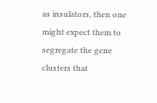as insulators, then one might expect them to segregate the gene clusters that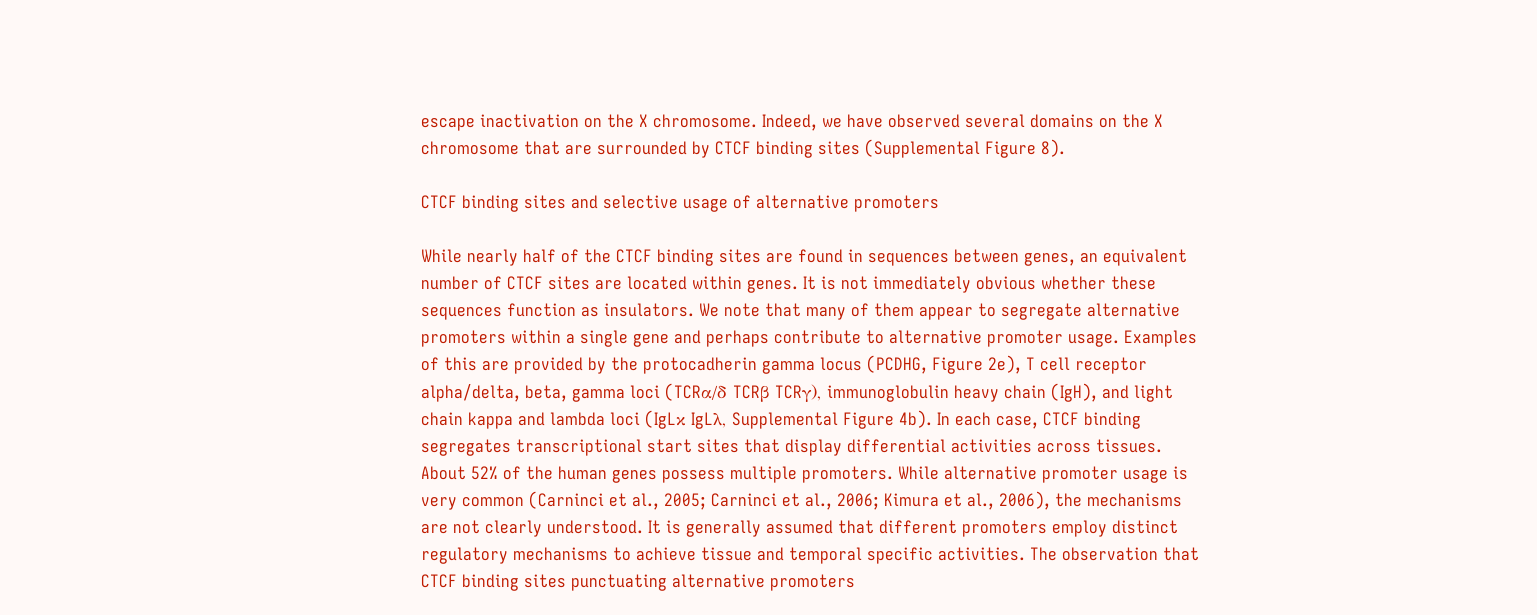escape inactivation on the X chromosome. Indeed, we have observed several domains on the X chromosome that are surrounded by CTCF binding sites (Supplemental Figure 8).

CTCF binding sites and selective usage of alternative promoters

While nearly half of the CTCF binding sites are found in sequences between genes, an equivalent number of CTCF sites are located within genes. It is not immediately obvious whether these sequences function as insulators. We note that many of them appear to segregate alternative promoters within a single gene and perhaps contribute to alternative promoter usage. Examples of this are provided by the protocadherin gamma locus (PCDHG, Figure 2e), T cell receptor alpha/delta, beta, gamma loci (TCRα/δ TCRβ TCRγ), immunoglobulin heavy chain (IgH), and light chain kappa and lambda loci (IgLκ IgLλ, Supplemental Figure 4b). In each case, CTCF binding segregates transcriptional start sites that display differential activities across tissues. About 52% of the human genes possess multiple promoters. While alternative promoter usage is very common (Carninci et al., 2005; Carninci et al., 2006; Kimura et al., 2006), the mechanisms are not clearly understood. It is generally assumed that different promoters employ distinct regulatory mechanisms to achieve tissue and temporal specific activities. The observation that CTCF binding sites punctuating alternative promoters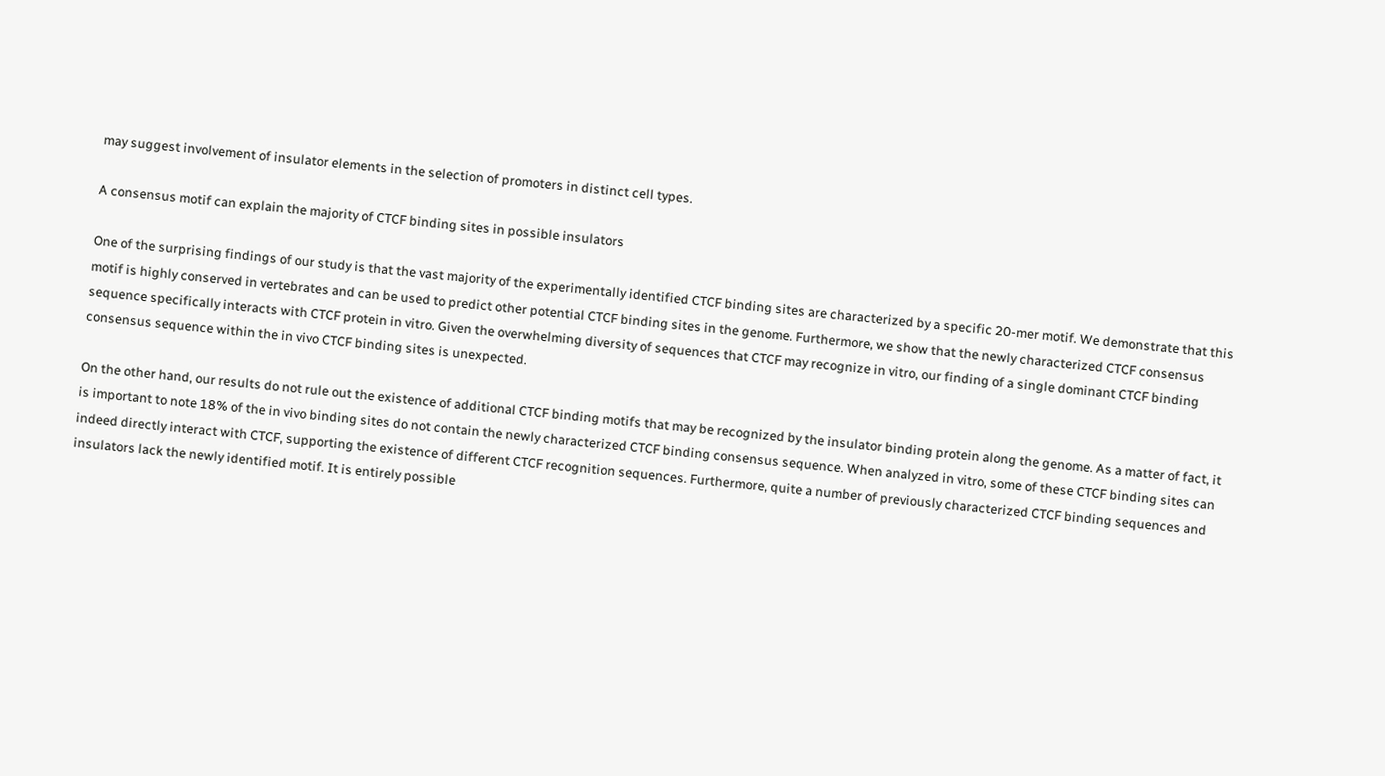may suggest involvement of insulator elements in the selection of promoters in distinct cell types.

A consensus motif can explain the majority of CTCF binding sites in possible insulators

One of the surprising findings of our study is that the vast majority of the experimentally identified CTCF binding sites are characterized by a specific 20-mer motif. We demonstrate that this motif is highly conserved in vertebrates and can be used to predict other potential CTCF binding sites in the genome. Furthermore, we show that the newly characterized CTCF consensus sequence specifically interacts with CTCF protein in vitro. Given the overwhelming diversity of sequences that CTCF may recognize in vitro, our finding of a single dominant CTCF binding consensus sequence within the in vivo CTCF binding sites is unexpected.

On the other hand, our results do not rule out the existence of additional CTCF binding motifs that may be recognized by the insulator binding protein along the genome. As a matter of fact, it is important to note 18% of the in vivo binding sites do not contain the newly characterized CTCF binding consensus sequence. When analyzed in vitro, some of these CTCF binding sites can indeed directly interact with CTCF, supporting the existence of different CTCF recognition sequences. Furthermore, quite a number of previously characterized CTCF binding sequences and insulators lack the newly identified motif. It is entirely possible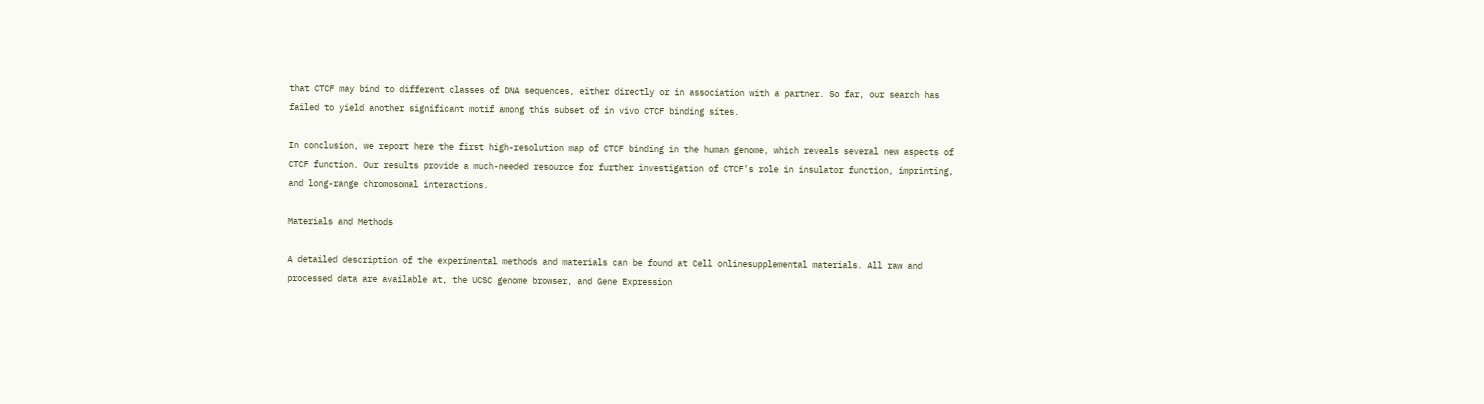that CTCF may bind to different classes of DNA sequences, either directly or in association with a partner. So far, our search has failed to yield another significant motif among this subset of in vivo CTCF binding sites.

In conclusion, we report here the first high-resolution map of CTCF binding in the human genome, which reveals several new aspects of CTCF function. Our results provide a much-needed resource for further investigation of CTCF’s role in insulator function, imprinting, and long-range chromosomal interactions.

Materials and Methods

A detailed description of the experimental methods and materials can be found at Cell onlinesupplemental materials. All raw and processed data are available at, the UCSC genome browser, and Gene Expression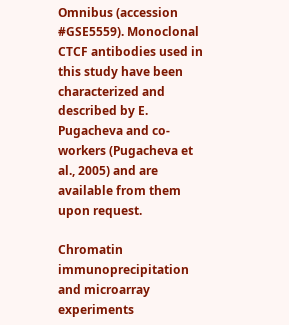Omnibus (accession #GSE5559). Monoclonal CTCF antibodies used in this study have been characterized and described by E. Pugacheva and co-workers (Pugacheva et al., 2005) and are available from them upon request.

Chromatin immunoprecipitation and microarray experiments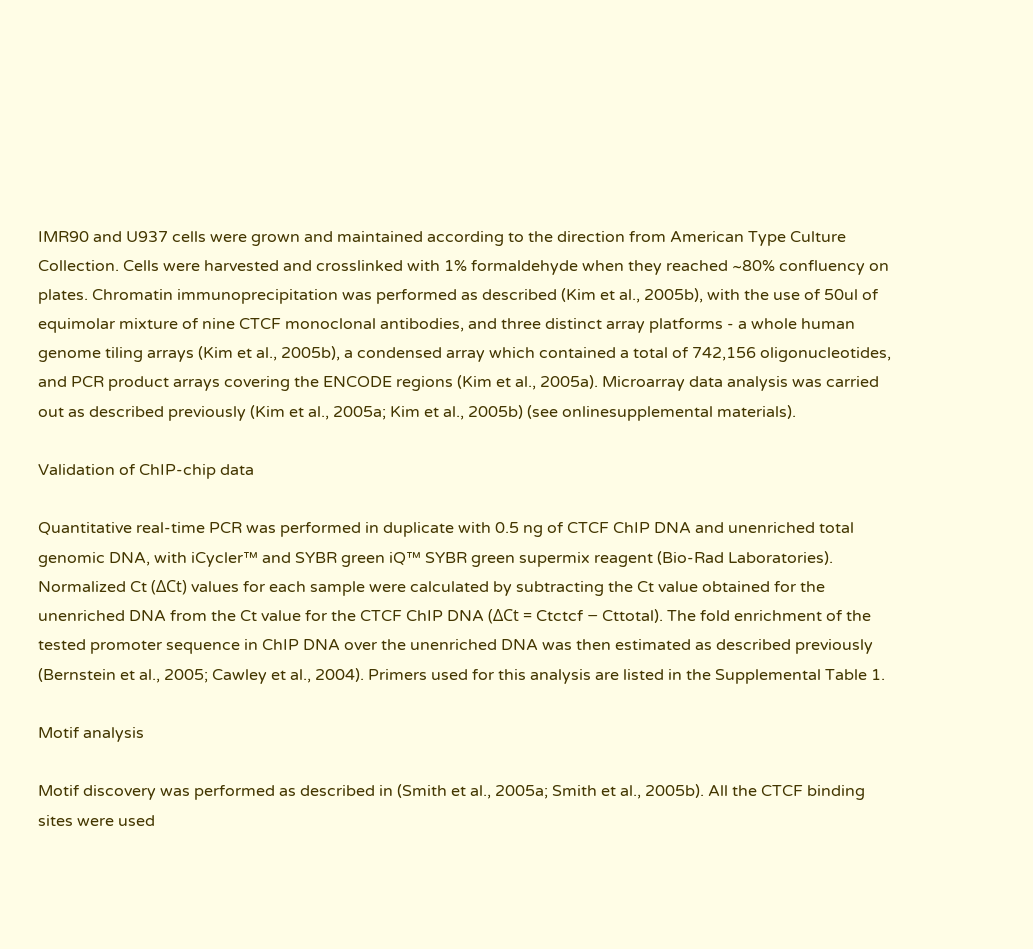IMR90 and U937 cells were grown and maintained according to the direction from American Type Culture Collection. Cells were harvested and crosslinked with 1% formaldehyde when they reached ~80% confluency on plates. Chromatin immunoprecipitation was performed as described (Kim et al., 2005b), with the use of 50ul of equimolar mixture of nine CTCF monoclonal antibodies, and three distinct array platforms - a whole human genome tiling arrays (Kim et al., 2005b), a condensed array which contained a total of 742,156 oligonucleotides, and PCR product arrays covering the ENCODE regions (Kim et al., 2005a). Microarray data analysis was carried out as described previously (Kim et al., 2005a; Kim et al., 2005b) (see onlinesupplemental materials).

Validation of ChIP-chip data

Quantitative real-time PCR was performed in duplicate with 0.5 ng of CTCF ChIP DNA and unenriched total genomic DNA, with iCycler™ and SYBR green iQ™ SYBR green supermix reagent (Bio-Rad Laboratories). Normalized Ct (ΔCt) values for each sample were calculated by subtracting the Ct value obtained for the unenriched DNA from the Ct value for the CTCF ChIP DNA (ΔCt = Ctctcf − Cttotal). The fold enrichment of the tested promoter sequence in ChIP DNA over the unenriched DNA was then estimated as described previously (Bernstein et al., 2005; Cawley et al., 2004). Primers used for this analysis are listed in the Supplemental Table 1.

Motif analysis

Motif discovery was performed as described in (Smith et al., 2005a; Smith et al., 2005b). All the CTCF binding sites were used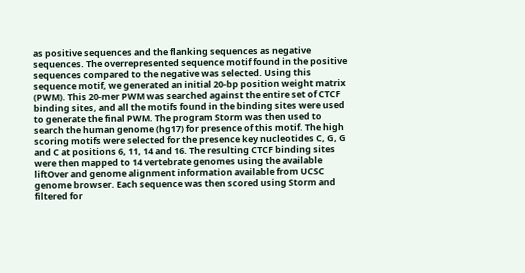as positive sequences and the flanking sequences as negative sequences. The overrepresented sequence motif found in the positive sequences compared to the negative was selected. Using this sequence motif, we generated an initial 20-bp position weight matrix (PWM). This 20-mer PWM was searched against the entire set of CTCF binding sites, and all the motifs found in the binding sites were used to generate the final PWM. The program Storm was then used to search the human genome (hg17) for presence of this motif. The high scoring motifs were selected for the presence key nucleotides C, G, G and C at positions 6, 11, 14 and 16. The resulting CTCF binding sites were then mapped to 14 vertebrate genomes using the available liftOver and genome alignment information available from UCSC genome browser. Each sequence was then scored using Storm and filtered for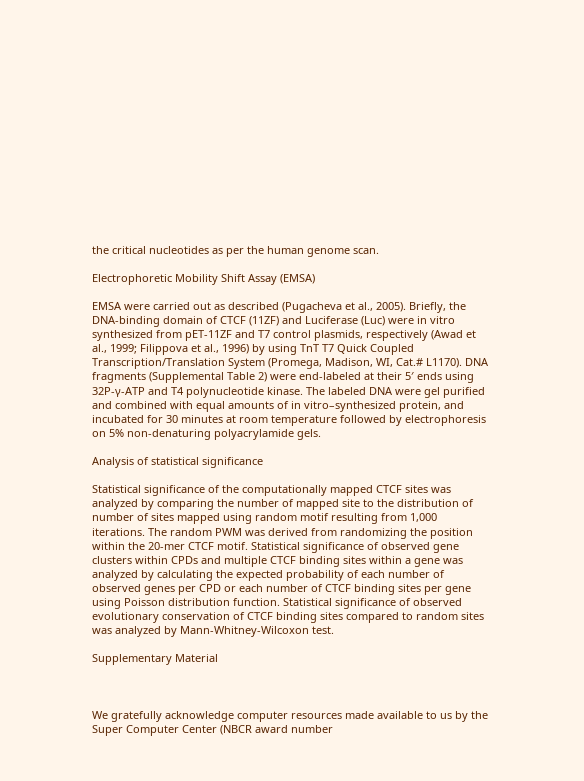the critical nucleotides as per the human genome scan.

Electrophoretic Mobility Shift Assay (EMSA)

EMSA were carried out as described (Pugacheva et al., 2005). Briefly, the DNA-binding domain of CTCF (11ZF) and Luciferase (Luc) were in vitro synthesized from pET-11ZF and T7 control plasmids, respectively (Awad et al., 1999; Filippova et al., 1996) by using TnT T7 Quick Coupled Transcription/Translation System (Promega, Madison, WI, Cat.# L1170). DNA fragments (Supplemental Table 2) were end-labeled at their 5′ ends using 32P-γ-ATP and T4 polynucleotide kinase. The labeled DNA were gel purified and combined with equal amounts of in vitro–synthesized protein, and incubated for 30 minutes at room temperature followed by electrophoresis on 5% non-denaturing polyacrylamide gels.

Analysis of statistical significance

Statistical significance of the computationally mapped CTCF sites was analyzed by comparing the number of mapped site to the distribution of number of sites mapped using random motif resulting from 1,000 iterations. The random PWM was derived from randomizing the position within the 20-mer CTCF motif. Statistical significance of observed gene clusters within CPDs and multiple CTCF binding sites within a gene was analyzed by calculating the expected probability of each number of observed genes per CPD or each number of CTCF binding sites per gene using Poisson distribution function. Statistical significance of observed evolutionary conservation of CTCF binding sites compared to random sites was analyzed by Mann-Whitney-Wilcoxon test.

Supplementary Material



We gratefully acknowledge computer resources made available to us by the Super Computer Center (NBCR award number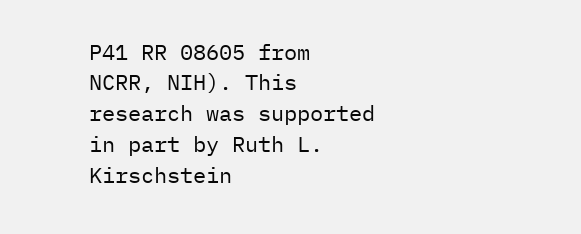P41 RR 08605 from NCRR, NIH). This research was supported in part by Ruth L. Kirschstein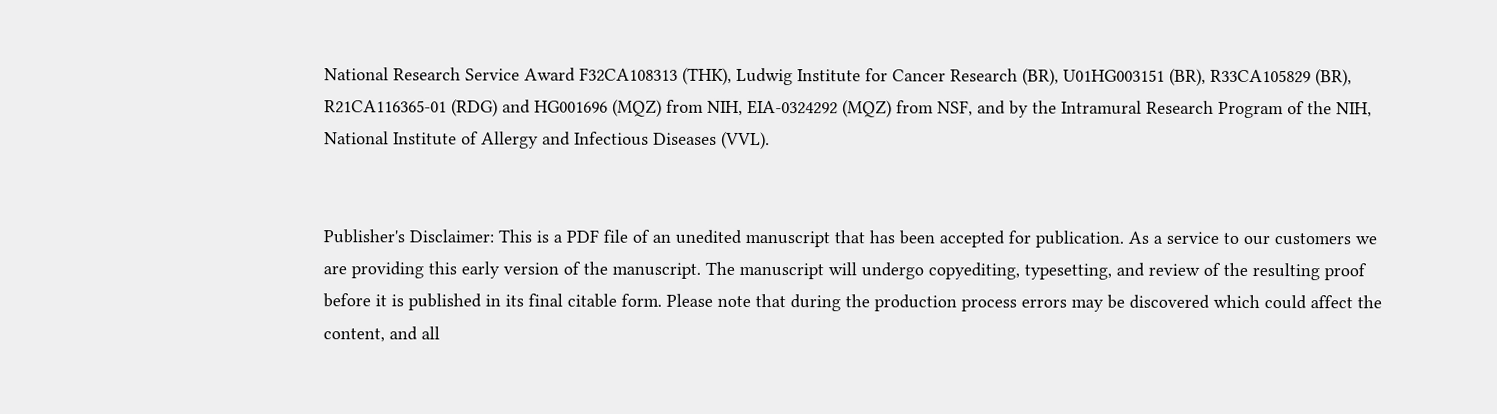National Research Service Award F32CA108313 (THK), Ludwig Institute for Cancer Research (BR), U01HG003151 (BR), R33CA105829 (BR), R21CA116365-01 (RDG) and HG001696 (MQZ) from NIH, EIA-0324292 (MQZ) from NSF, and by the Intramural Research Program of the NIH, National Institute of Allergy and Infectious Diseases (VVL).


Publisher's Disclaimer: This is a PDF file of an unedited manuscript that has been accepted for publication. As a service to our customers we are providing this early version of the manuscript. The manuscript will undergo copyediting, typesetting, and review of the resulting proof before it is published in its final citable form. Please note that during the production process errors may be discovered which could affect the content, and all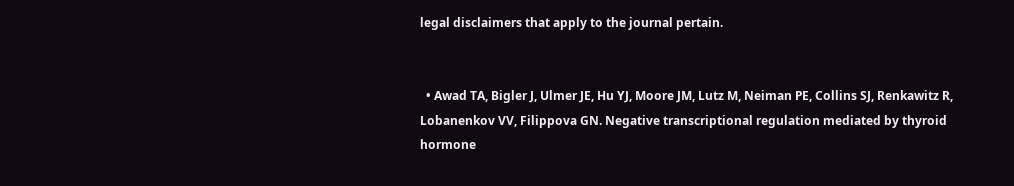legal disclaimers that apply to the journal pertain.


  • Awad TA, Bigler J, Ulmer JE, Hu YJ, Moore JM, Lutz M, Neiman PE, Collins SJ, Renkawitz R, Lobanenkov VV, Filippova GN. Negative transcriptional regulation mediated by thyroid hormone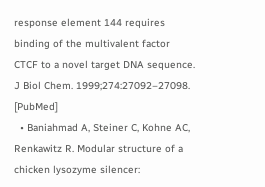response element 144 requires binding of the multivalent factor CTCF to a novel target DNA sequence. J Biol Chem. 1999;274:27092–27098. [PubMed]
  • Baniahmad A, Steiner C, Kohne AC, Renkawitz R. Modular structure of a chicken lysozyme silencer: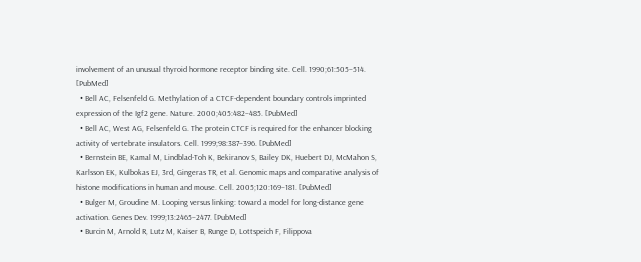involvement of an unusual thyroid hormone receptor binding site. Cell. 1990;61:505–514. [PubMed]
  • Bell AC, Felsenfeld G. Methylation of a CTCF-dependent boundary controls imprinted expression of the Igf2 gene. Nature. 2000;405:482–485. [PubMed]
  • Bell AC, West AG, Felsenfeld G. The protein CTCF is required for the enhancer blocking activity of vertebrate insulators. Cell. 1999;98:387–396. [PubMed]
  • Bernstein BE, Kamal M, Lindblad-Toh K, Bekiranov S, Bailey DK, Huebert DJ, McMahon S, Karlsson EK, Kulbokas EJ, 3rd, Gingeras TR, et al. Genomic maps and comparative analysis of histone modifications in human and mouse. Cell. 2005;120:169–181. [PubMed]
  • Bulger M, Groudine M. Looping versus linking: toward a model for long-distance gene activation. Genes Dev. 1999;13:2465–2477. [PubMed]
  • Burcin M, Arnold R, Lutz M, Kaiser B, Runge D, Lottspeich F, Filippova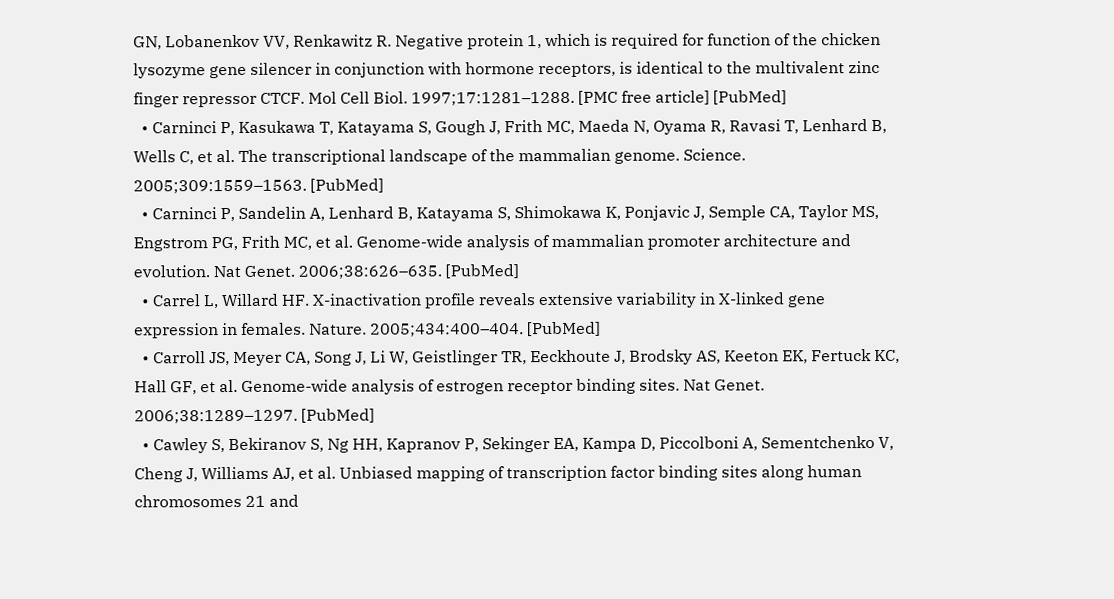GN, Lobanenkov VV, Renkawitz R. Negative protein 1, which is required for function of the chicken lysozyme gene silencer in conjunction with hormone receptors, is identical to the multivalent zinc finger repressor CTCF. Mol Cell Biol. 1997;17:1281–1288. [PMC free article] [PubMed]
  • Carninci P, Kasukawa T, Katayama S, Gough J, Frith MC, Maeda N, Oyama R, Ravasi T, Lenhard B, Wells C, et al. The transcriptional landscape of the mammalian genome. Science. 2005;309:1559–1563. [PubMed]
  • Carninci P, Sandelin A, Lenhard B, Katayama S, Shimokawa K, Ponjavic J, Semple CA, Taylor MS, Engstrom PG, Frith MC, et al. Genome-wide analysis of mammalian promoter architecture and evolution. Nat Genet. 2006;38:626–635. [PubMed]
  • Carrel L, Willard HF. X-inactivation profile reveals extensive variability in X-linked gene expression in females. Nature. 2005;434:400–404. [PubMed]
  • Carroll JS, Meyer CA, Song J, Li W, Geistlinger TR, Eeckhoute J, Brodsky AS, Keeton EK, Fertuck KC, Hall GF, et al. Genome-wide analysis of estrogen receptor binding sites. Nat Genet. 2006;38:1289–1297. [PubMed]
  • Cawley S, Bekiranov S, Ng HH, Kapranov P, Sekinger EA, Kampa D, Piccolboni A, Sementchenko V, Cheng J, Williams AJ, et al. Unbiased mapping of transcription factor binding sites along human chromosomes 21 and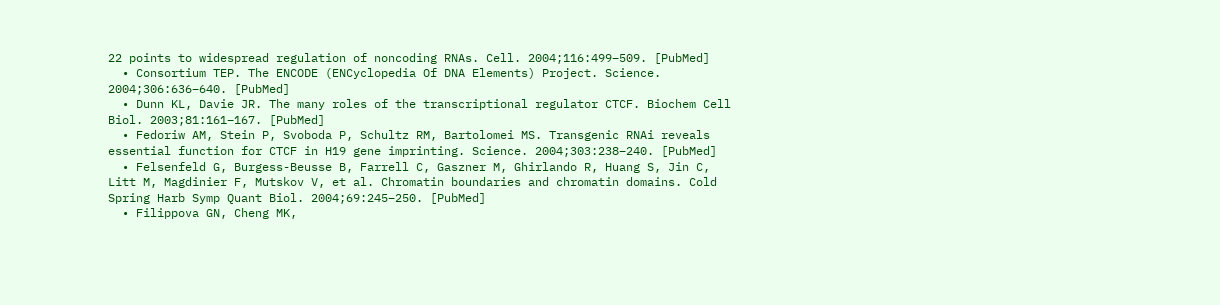22 points to widespread regulation of noncoding RNAs. Cell. 2004;116:499–509. [PubMed]
  • Consortium TEP. The ENCODE (ENCyclopedia Of DNA Elements) Project. Science. 2004;306:636–640. [PubMed]
  • Dunn KL, Davie JR. The many roles of the transcriptional regulator CTCF. Biochem Cell Biol. 2003;81:161–167. [PubMed]
  • Fedoriw AM, Stein P, Svoboda P, Schultz RM, Bartolomei MS. Transgenic RNAi reveals essential function for CTCF in H19 gene imprinting. Science. 2004;303:238–240. [PubMed]
  • Felsenfeld G, Burgess-Beusse B, Farrell C, Gaszner M, Ghirlando R, Huang S, Jin C, Litt M, Magdinier F, Mutskov V, et al. Chromatin boundaries and chromatin domains. Cold Spring Harb Symp Quant Biol. 2004;69:245–250. [PubMed]
  • Filippova GN, Cheng MK,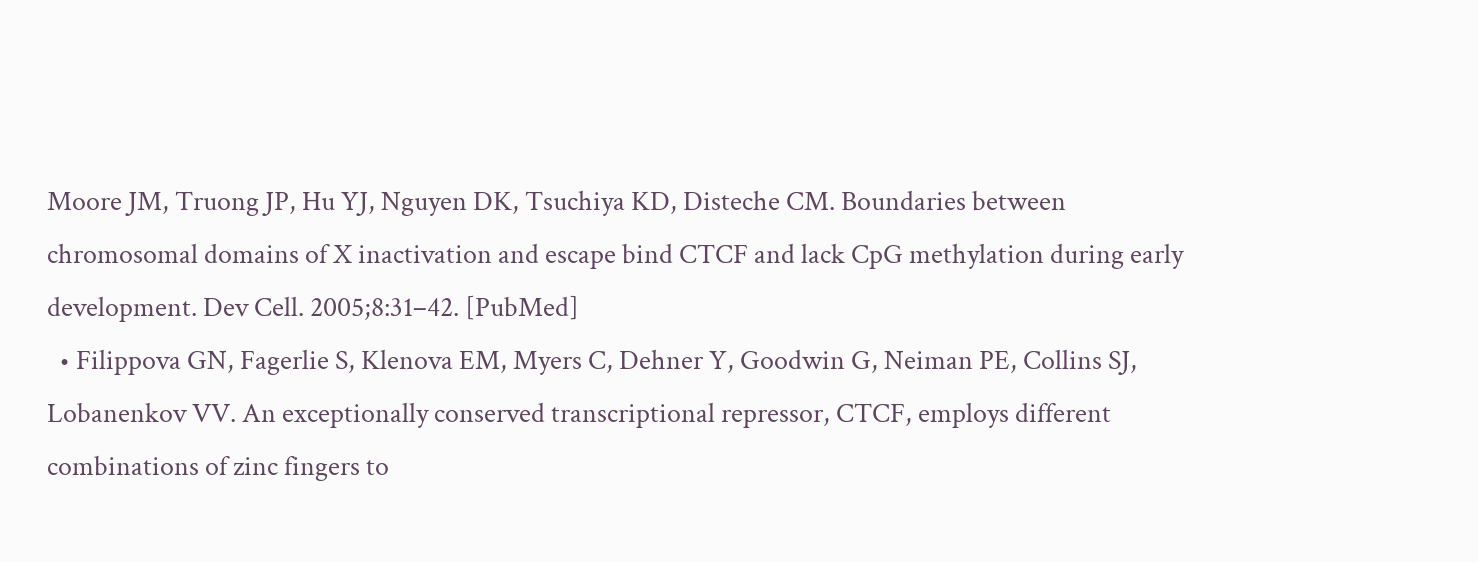Moore JM, Truong JP, Hu YJ, Nguyen DK, Tsuchiya KD, Disteche CM. Boundaries between chromosomal domains of X inactivation and escape bind CTCF and lack CpG methylation during early development. Dev Cell. 2005;8:31–42. [PubMed]
  • Filippova GN, Fagerlie S, Klenova EM, Myers C, Dehner Y, Goodwin G, Neiman PE, Collins SJ, Lobanenkov VV. An exceptionally conserved transcriptional repressor, CTCF, employs different combinations of zinc fingers to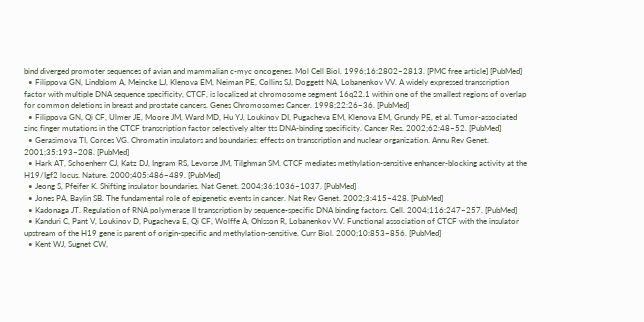bind diverged promoter sequences of avian and mammalian c-myc oncogenes. Mol Cell Biol. 1996;16:2802–2813. [PMC free article] [PubMed]
  • Filippova GN, Lindblom A, Meincke LJ, Klenova EM, Neiman PE, Collins SJ, Doggett NA, Lobanenkov VV. A widely expressed transcription factor with multiple DNA sequence specificity, CTCF, is localized at chromosome segment 16q22.1 within one of the smallest regions of overlap for common deletions in breast and prostate cancers. Genes Chromosomes Cancer. 1998;22:26–36. [PubMed]
  • Filippova GN, Qi CF, Ulmer JE, Moore JM, Ward MD, Hu YJ, Loukinov DI, Pugacheva EM, Klenova EM, Grundy PE, et al. Tumor-associated zinc finger mutations in the CTCF transcription factor selectively alter tts DNA-binding specificity. Cancer Res. 2002;62:48–52. [PubMed]
  • Gerasimova TI, Corces VG. Chromatin insulators and boundaries: effects on transcription and nuclear organization. Annu Rev Genet. 2001;35:193–208. [PubMed]
  • Hark AT, Schoenherr CJ, Katz DJ, Ingram RS, Levorse JM, Tilghman SM. CTCF mediates methylation-sensitive enhancer-blocking activity at the H19/Igf2 locus. Nature. 2000;405:486–489. [PubMed]
  • Jeong S, Pfeifer K. Shifting insulator boundaries. Nat Genet. 2004;36:1036–1037. [PubMed]
  • Jones PA, Baylin SB. The fundamental role of epigenetic events in cancer. Nat Rev Genet. 2002;3:415–428. [PubMed]
  • Kadonaga JT. Regulation of RNA polymerase II transcription by sequence-specific DNA binding factors. Cell. 2004;116:247–257. [PubMed]
  • Kanduri C, Pant V, Loukinov D, Pugacheva E, Qi CF, Wolffe A, Ohlsson R, Lobanenkov VV. Functional association of CTCF with the insulator upstream of the H19 gene is parent of origin-specific and methylation-sensitive. Curr Biol. 2000;10:853–856. [PubMed]
  • Kent WJ, Sugnet CW,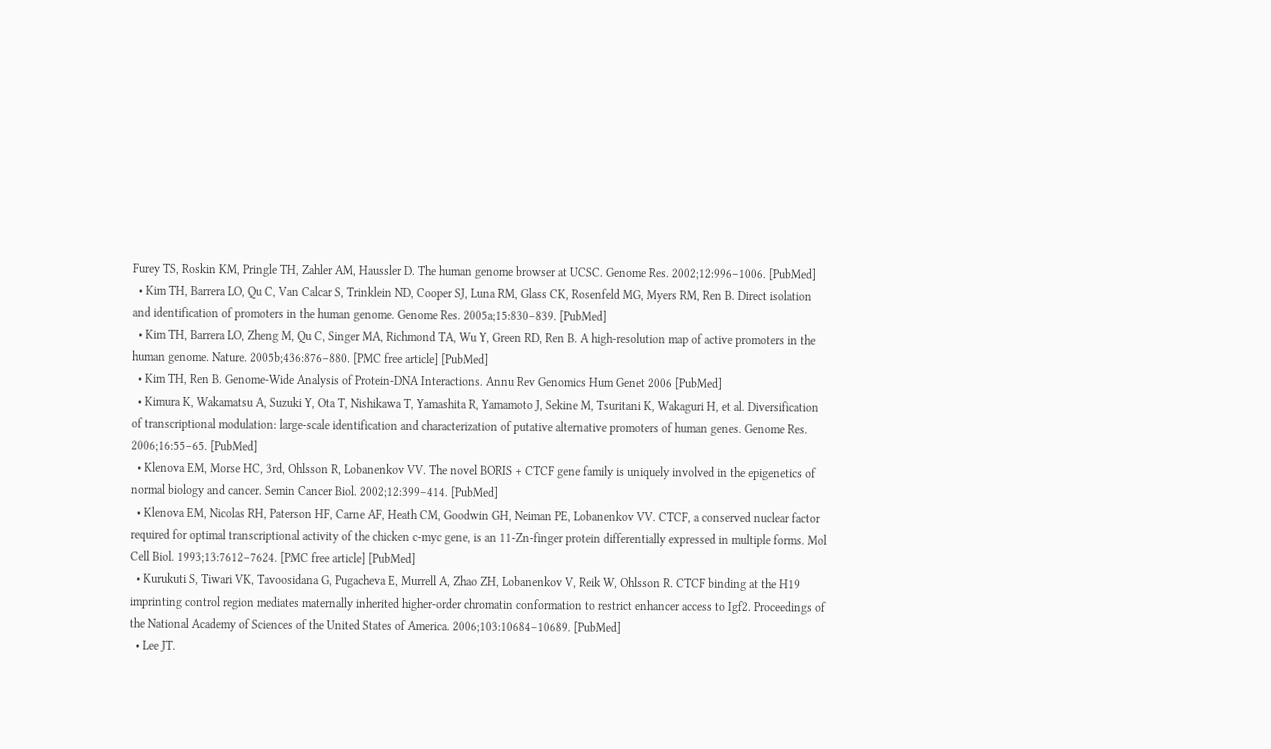Furey TS, Roskin KM, Pringle TH, Zahler AM, Haussler D. The human genome browser at UCSC. Genome Res. 2002;12:996–1006. [PubMed]
  • Kim TH, Barrera LO, Qu C, Van Calcar S, Trinklein ND, Cooper SJ, Luna RM, Glass CK, Rosenfeld MG, Myers RM, Ren B. Direct isolation and identification of promoters in the human genome. Genome Res. 2005a;15:830–839. [PubMed]
  • Kim TH, Barrera LO, Zheng M, Qu C, Singer MA, Richmond TA, Wu Y, Green RD, Ren B. A high-resolution map of active promoters in the human genome. Nature. 2005b;436:876–880. [PMC free article] [PubMed]
  • Kim TH, Ren B. Genome-Wide Analysis of Protein-DNA Interactions. Annu Rev Genomics Hum Genet 2006 [PubMed]
  • Kimura K, Wakamatsu A, Suzuki Y, Ota T, Nishikawa T, Yamashita R, Yamamoto J, Sekine M, Tsuritani K, Wakaguri H, et al. Diversification of transcriptional modulation: large-scale identification and characterization of putative alternative promoters of human genes. Genome Res. 2006;16:55–65. [PubMed]
  • Klenova EM, Morse HC, 3rd, Ohlsson R, Lobanenkov VV. The novel BORIS + CTCF gene family is uniquely involved in the epigenetics of normal biology and cancer. Semin Cancer Biol. 2002;12:399–414. [PubMed]
  • Klenova EM, Nicolas RH, Paterson HF, Carne AF, Heath CM, Goodwin GH, Neiman PE, Lobanenkov VV. CTCF, a conserved nuclear factor required for optimal transcriptional activity of the chicken c-myc gene, is an 11-Zn-finger protein differentially expressed in multiple forms. Mol Cell Biol. 1993;13:7612–7624. [PMC free article] [PubMed]
  • Kurukuti S, Tiwari VK, Tavoosidana G, Pugacheva E, Murrell A, Zhao ZH, Lobanenkov V, Reik W, Ohlsson R. CTCF binding at the H19 imprinting control region mediates maternally inherited higher-order chromatin conformation to restrict enhancer access to Igf2. Proceedings of the National Academy of Sciences of the United States of America. 2006;103:10684–10689. [PubMed]
  • Lee JT.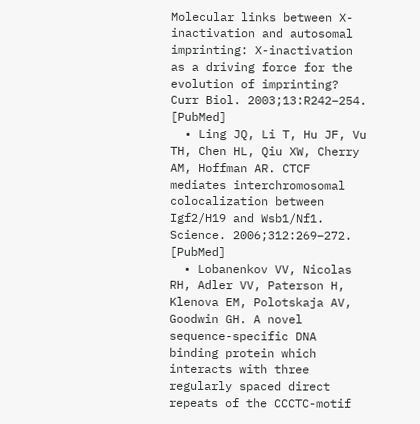Molecular links between X-inactivation and autosomal imprinting: X-inactivation as a driving force for the evolution of imprinting? Curr Biol. 2003;13:R242–254. [PubMed]
  • Ling JQ, Li T, Hu JF, Vu TH, Chen HL, Qiu XW, Cherry AM, Hoffman AR. CTCF mediates interchromosomal colocalization between Igf2/H19 and Wsb1/Nf1. Science. 2006;312:269–272. [PubMed]
  • Lobanenkov VV, Nicolas RH, Adler VV, Paterson H, Klenova EM, Polotskaja AV, Goodwin GH. A novel sequence-specific DNA binding protein which interacts with three regularly spaced direct repeats of the CCCTC-motif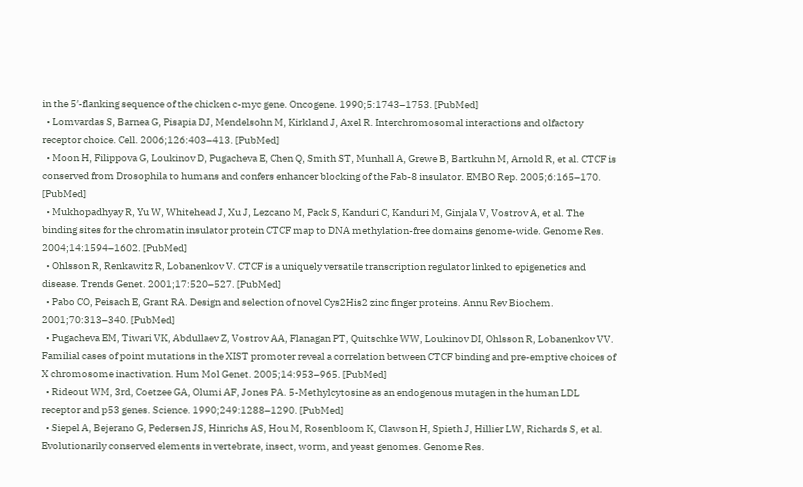in the 5′-flanking sequence of the chicken c-myc gene. Oncogene. 1990;5:1743–1753. [PubMed]
  • Lomvardas S, Barnea G, Pisapia DJ, Mendelsohn M, Kirkland J, Axel R. Interchromosomal interactions and olfactory receptor choice. Cell. 2006;126:403–413. [PubMed]
  • Moon H, Filippova G, Loukinov D, Pugacheva E, Chen Q, Smith ST, Munhall A, Grewe B, Bartkuhn M, Arnold R, et al. CTCF is conserved from Drosophila to humans and confers enhancer blocking of the Fab-8 insulator. EMBO Rep. 2005;6:165–170. [PubMed]
  • Mukhopadhyay R, Yu W, Whitehead J, Xu J, Lezcano M, Pack S, Kanduri C, Kanduri M, Ginjala V, Vostrov A, et al. The binding sites for the chromatin insulator protein CTCF map to DNA methylation-free domains genome-wide. Genome Res. 2004;14:1594–1602. [PubMed]
  • Ohlsson R, Renkawitz R, Lobanenkov V. CTCF is a uniquely versatile transcription regulator linked to epigenetics and disease. Trends Genet. 2001;17:520–527. [PubMed]
  • Pabo CO, Peisach E, Grant RA. Design and selection of novel Cys2His2 zinc finger proteins. Annu Rev Biochem. 2001;70:313–340. [PubMed]
  • Pugacheva EM, Tiwari VK, Abdullaev Z, Vostrov AA, Flanagan PT, Quitschke WW, Loukinov DI, Ohlsson R, Lobanenkov VV. Familial cases of point mutations in the XIST promoter reveal a correlation between CTCF binding and pre-emptive choices of X chromosome inactivation. Hum Mol Genet. 2005;14:953–965. [PubMed]
  • Rideout WM, 3rd, Coetzee GA, Olumi AF, Jones PA. 5-Methylcytosine as an endogenous mutagen in the human LDL receptor and p53 genes. Science. 1990;249:1288–1290. [PubMed]
  • Siepel A, Bejerano G, Pedersen JS, Hinrichs AS, Hou M, Rosenbloom K, Clawson H, Spieth J, Hillier LW, Richards S, et al. Evolutionarily conserved elements in vertebrate, insect, worm, and yeast genomes. Genome Res.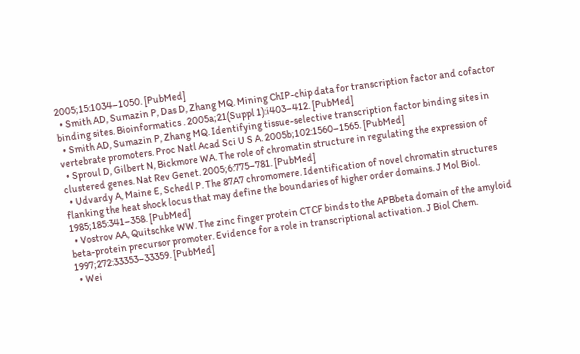2005;15:1034–1050. [PubMed]
  • Smith AD, Sumazin P, Das D, Zhang MQ. Mining ChIP-chip data for transcription factor and cofactor binding sites. Bioinformatics . 2005a;21(Suppl 1):i403–412. [PubMed]
  • Smith AD, Sumazin P, Zhang MQ. Identifying tissue-selective transcription factor binding sites in vertebrate promoters. Proc Natl Acad Sci U S A. 2005b;102:1560–1565. [PubMed]
  • Sproul D, Gilbert N, Bickmore WA. The role of chromatin structure in regulating the expression of clustered genes. Nat Rev Genet. 2005;6:775–781. [PubMed]
  • Udvardy A, Maine E, Schedl P. The 87A7 chromomere. Identification of novel chromatin structures flanking the heat shock locus that may define the boundaries of higher order domains. J Mol Biol. 1985;185:341–358. [PubMed]
  • Vostrov AA, Quitschke WW. The zinc finger protein CTCF binds to the APBbeta domain of the amyloid beta-protein precursor promoter. Evidence for a role in transcriptional activation. J Biol Chem. 1997;272:33353–33359. [PubMed]
  • Wei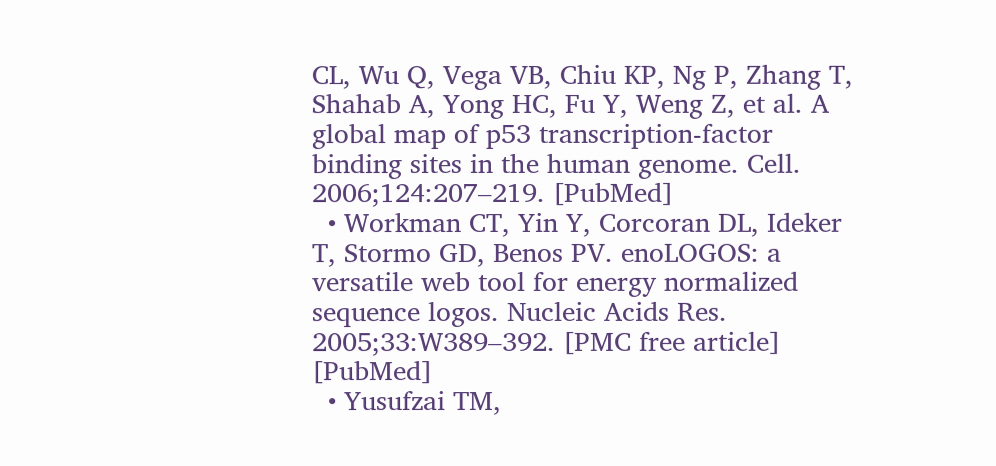CL, Wu Q, Vega VB, Chiu KP, Ng P, Zhang T, Shahab A, Yong HC, Fu Y, Weng Z, et al. A global map of p53 transcription-factor binding sites in the human genome. Cell. 2006;124:207–219. [PubMed]
  • Workman CT, Yin Y, Corcoran DL, Ideker T, Stormo GD, Benos PV. enoLOGOS: a versatile web tool for energy normalized sequence logos. Nucleic Acids Res. 2005;33:W389–392. [PMC free article] [PubMed]
  • Yusufzai TM,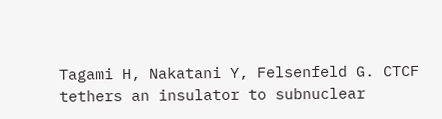Tagami H, Nakatani Y, Felsenfeld G. CTCF tethers an insulator to subnuclear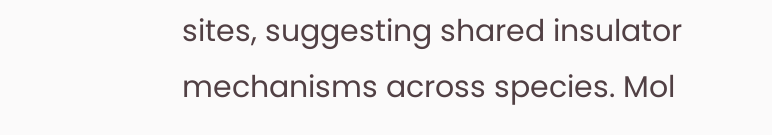sites, suggesting shared insulator mechanisms across species. Mol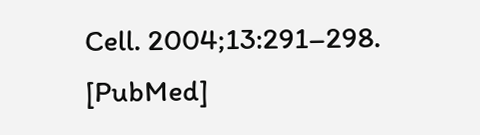Cell. 2004;13:291–298. [PubMed]